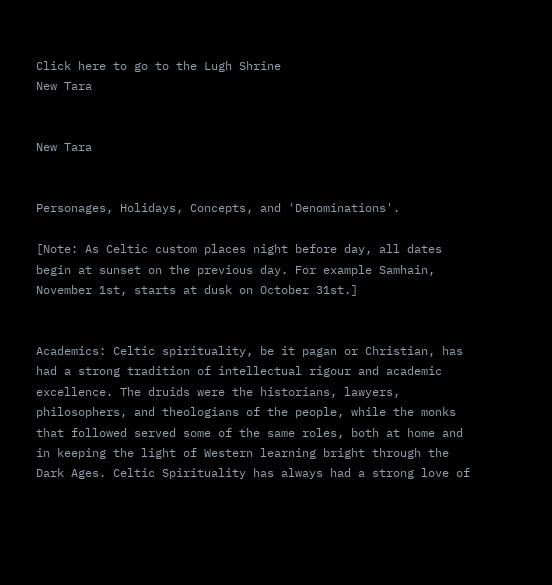Click here to go to the Lugh Shrine
New Tara


New Tara


Personages, Holidays, Concepts, and 'Denominations'.

[Note: As Celtic custom places night before day, all dates begin at sunset on the previous day. For example Samhain, November 1st, starts at dusk on October 31st.]


Academics: Celtic spirituality, be it pagan or Christian, has had a strong tradition of intellectual rigour and academic excellence. The druids were the historians, lawyers, philosophers, and theologians of the people, while the monks that followed served some of the same roles, both at home and in keeping the light of Western learning bright through the Dark Ages. Celtic Spirituality has always had a strong love of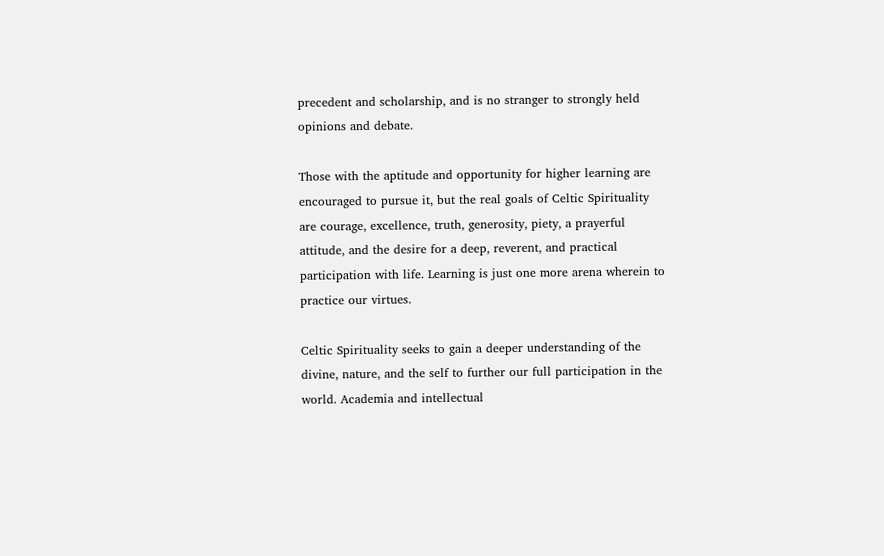precedent and scholarship, and is no stranger to strongly held opinions and debate.

Those with the aptitude and opportunity for higher learning are encouraged to pursue it, but the real goals of Celtic Spirituality are courage, excellence, truth, generosity, piety, a prayerful attitude, and the desire for a deep, reverent, and practical participation with life. Learning is just one more arena wherein to practice our virtues.

Celtic Spirituality seeks to gain a deeper understanding of the divine, nature, and the self to further our full participation in the world. Academia and intellectual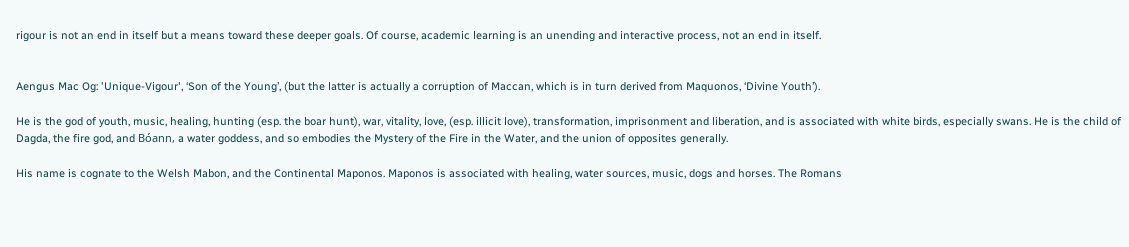rigour is not an end in itself but a means toward these deeper goals. Of course, academic learning is an unending and interactive process, not an end in itself.


Aengus Mac Og: 'Unique-Vigour', ‘Son of the Young’, (but the latter is actually a corruption of Maccan, which is in turn derived from Maquonos, ‘Divine Youth’).

He is the god of youth, music, healing, hunting (esp. the boar hunt), war, vitality, love, (esp. illicit love), transformation, imprisonment and liberation, and is associated with white birds, especially swans. He is the child of Dagda, the fire god, and Bóann, a water goddess, and so embodies the Mystery of the Fire in the Water, and the union of opposites generally.

His name is cognate to the Welsh Mabon, and the Continental Maponos. Maponos is associated with healing, water sources, music, dogs and horses. The Romans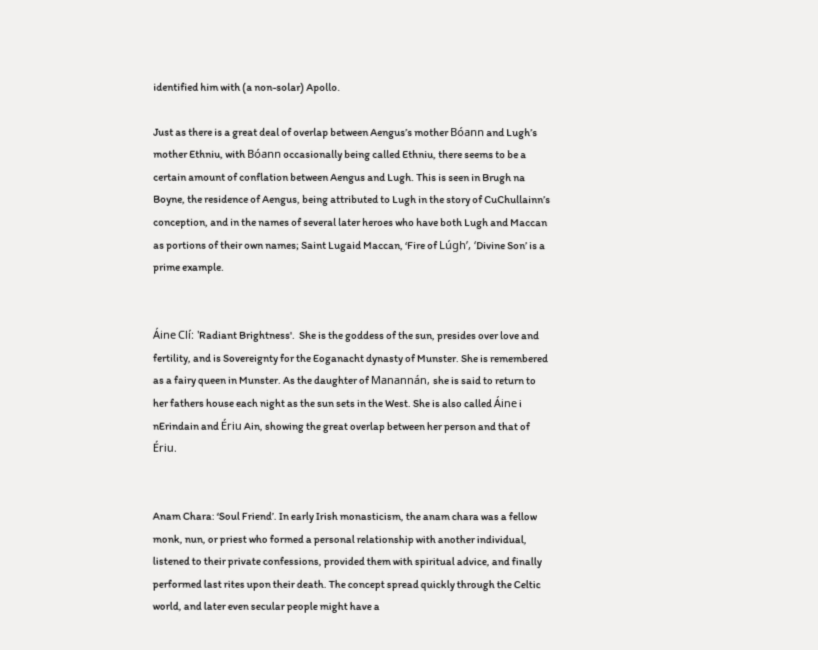identified him with (a non-solar) Apollo.

Just as there is a great deal of overlap between Aengus’s mother Bóann and Lugh’s mother Ethniu, with Bóann occasionally being called Ethniu, there seems to be a certain amount of conflation between Aengus and Lugh. This is seen in Brugh na Boyne, the residence of Aengus, being attributed to Lugh in the story of CuChullainn’s conception, and in the names of several later heroes who have both Lugh and Maccan as portions of their own names; Saint Lugaid Maccan, ‘Fire of Lúgh’, ‘Divine Son’ is a prime example.


Áine Clí: 'Radiant Brightness'.  She is the goddess of the sun, presides over love and fertility, and is Sovereignty for the Eoganacht dynasty of Munster. She is remembered as a fairy queen in Munster. As the daughter of Manannán, she is said to return to her fathers house each night as the sun sets in the West. She is also called Áine i nErindain and Ériu Ain, showing the great overlap between her person and that of Ériu.


Anam Chara: ‘Soul Friend’. In early Irish monasticism, the anam chara was a fellow monk, nun, or priest who formed a personal relationship with another individual, listened to their private confessions, provided them with spiritual advice, and finally performed last rites upon their death. The concept spread quickly through the Celtic world, and later even secular people might have a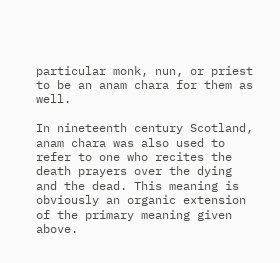particular monk, nun, or priest to be an anam chara for them as well.

In nineteenth century Scotland, anam chara was also used to refer to one who recites the death prayers over the dying and the dead. This meaning is obviously an organic extension of the primary meaning given above.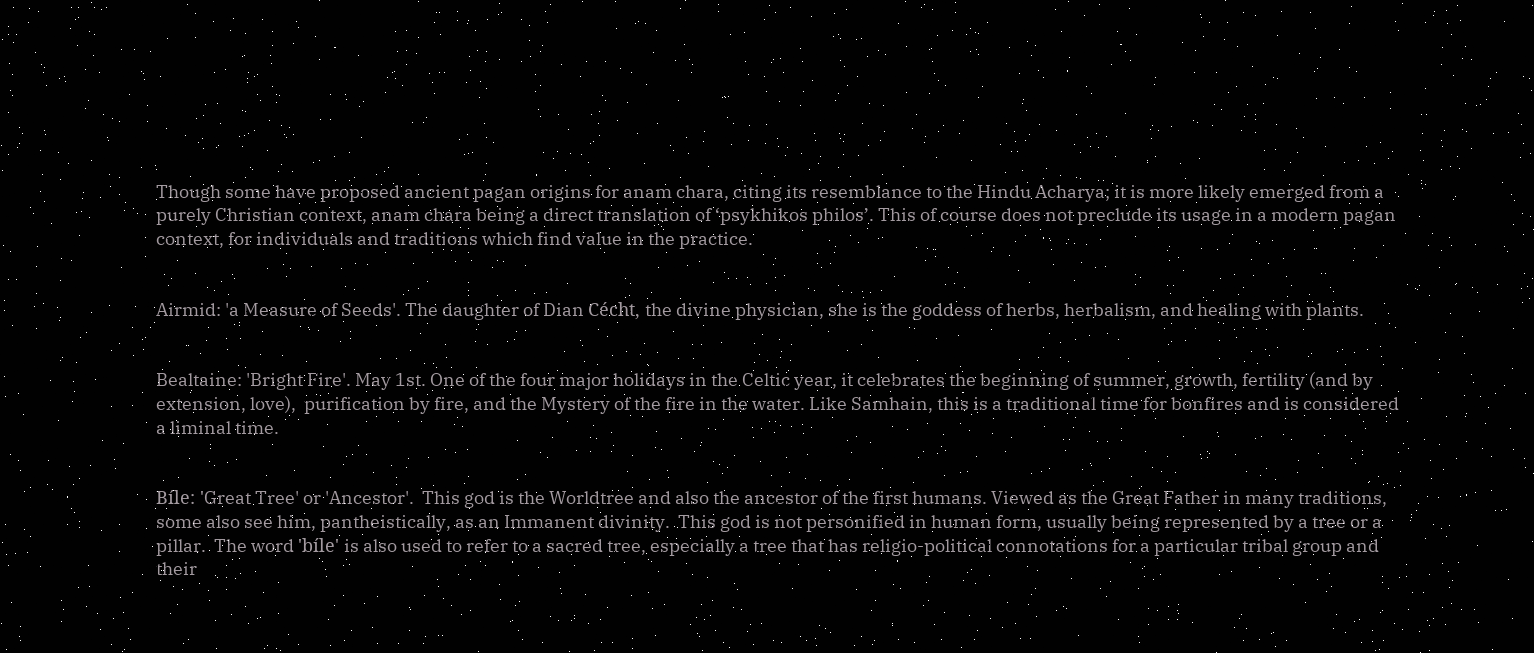Though some have proposed ancient pagan origins for anam chara, citing its resemblance to the Hindu Acharya; it is more likely emerged from a purely Christian context, anam chara being a direct translation of ‘psykhikos philos’. This of course does not preclude its usage in a modern pagan context, for individuals and traditions which find value in the practice.


Airmid: 'a Measure of Seeds'. The daughter of Dian Cécht, the divine physician, she is the goddess of herbs, herbalism, and healing with plants.


Bealtaine: 'Bright Fire'. May 1st. One of the four major holidays in the Celtic year, it celebrates the beginning of summer, growth, fertility (and by extension, love),  purification by fire, and the Mystery of the fire in the water. Like Samhain, this is a traditional time for bonfires and is considered a liminal time.


Bíle: 'Great Tree' or 'Ancestor'.  This god is the Worldtree and also the ancestor of the first humans. Viewed as the Great Father in many traditions, some also see him, pantheistically, as an Immanent divinity.  This god is not personified in human form, usually being represented by a tree or a pillar.  The word 'bíle' is also used to refer to a sacred tree, especially a tree that has religio-political connotations for a particular tribal group and their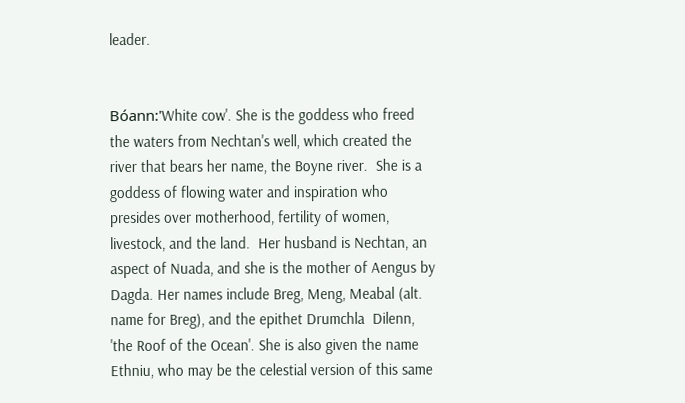leader.


Bóann:'White cow'. She is the goddess who freed the waters from Nechtan's well, which created the river that bears her name, the Boyne river.  She is a goddess of flowing water and inspiration who presides over motherhood, fertility of women, livestock, and the land.  Her husband is Nechtan, an aspect of Nuada, and she is the mother of Aengus by Dagda. Her names include Breg, Meng, Meabal (alt. name for Breg), and the epithet Drumchla  Dilenn, 'the Roof of the Ocean'. She is also given the name Ethniu, who may be the celestial version of this same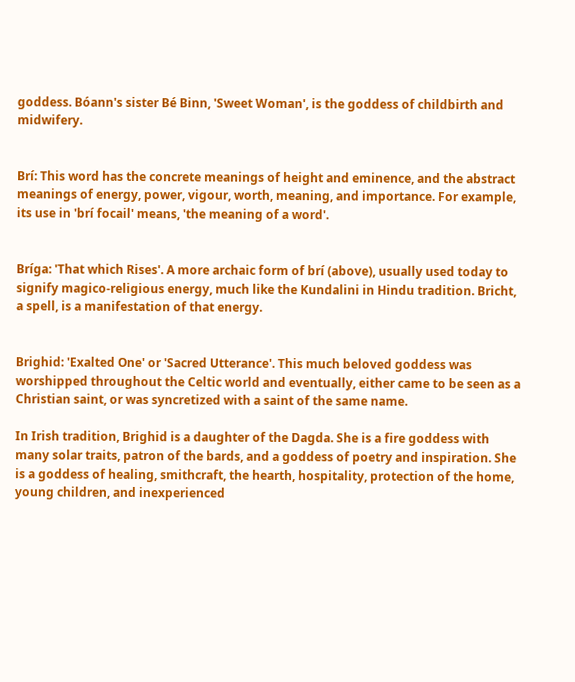goddess. Bóann's sister Bé Binn, 'Sweet Woman', is the goddess of childbirth and midwifery.


Brí: This word has the concrete meanings of height and eminence, and the abstract meanings of energy, power, vigour, worth, meaning, and importance. For example, its use in 'brí focail' means, 'the meaning of a word'.


Bríga: 'That which Rises'. A more archaic form of brí (above), usually used today to signify magico-religious energy, much like the Kundalini in Hindu tradition. Bricht, a spell, is a manifestation of that energy.


Brighid: 'Exalted One' or 'Sacred Utterance'. This much beloved goddess was worshipped throughout the Celtic world and eventually, either came to be seen as a Christian saint, or was syncretized with a saint of the same name.

In Irish tradition, Brighid is a daughter of the Dagda. She is a fire goddess with many solar traits, patron of the bards, and a goddess of poetry and inspiration. She is a goddess of healing, smithcraft, the hearth, hospitality, protection of the home, young children, and inexperienced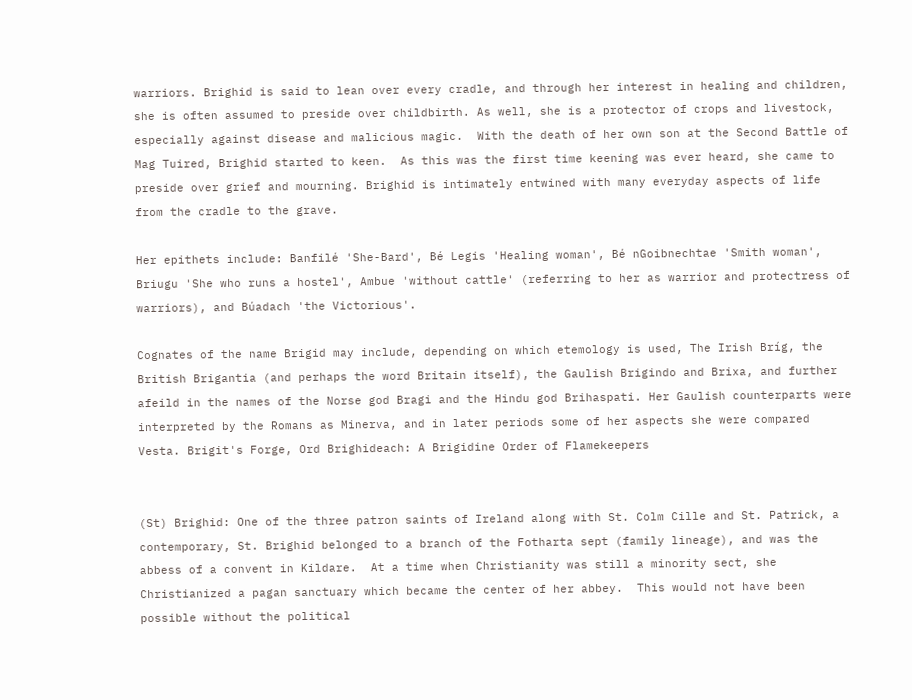warriors. Brighid is said to lean over every cradle, and through her interest in healing and children, she is often assumed to preside over childbirth. As well, she is a protector of crops and livestock, especially against disease and malicious magic.  With the death of her own son at the Second Battle of Mag Tuired, Brighid started to keen.  As this was the first time keening was ever heard, she came to preside over grief and mourning. Brighid is intimately entwined with many everyday aspects of life from the cradle to the grave.

Her epithets include: Banfilé 'She-Bard', Bé Legis 'Healing woman', Bé nGoibnechtae 'Smith woman', Briugu 'She who runs a hostel', Ambue 'without cattle' (referring to her as warrior and protectress of warriors), and Búadach 'the Victorious'.

Cognates of the name Brigid may include, depending on which etemology is used, The Irish Bríg, the British Brigantia (and perhaps the word Britain itself), the Gaulish Brigindo and Brixa, and further afeild in the names of the Norse god Bragi and the Hindu god Brihaspati. Her Gaulish counterparts were interpreted by the Romans as Minerva, and in later periods some of her aspects she were compared Vesta. Brigit's Forge, Ord Brighideach: A Brigidine Order of Flamekeepers


(St) Brighid: One of the three patron saints of Ireland along with St. Colm Cille and St. Patrick, a contemporary, St. Brighid belonged to a branch of the Fotharta sept (family lineage), and was the abbess of a convent in Kildare.  At a time when Christianity was still a minority sect, she Christianized a pagan sanctuary which became the center of her abbey.  This would not have been possible without the political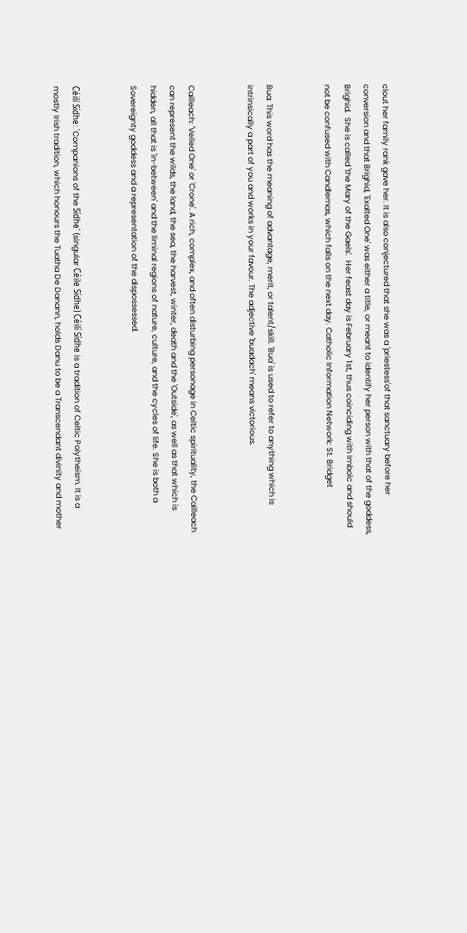clout her family rank gave her. It is also conjectured that she was a 'priestess'of that sanctuary before her conversion and that Brighid, 'Exalted One' was either a title, or meant to identify her person with that of the goddess, Brighid.  She is called 'the Mary of the Gaels'.  Her feast day is February 1st, thus coinciding with Imbolc and should not be confused with Candlemas, which falls on the next day. Catholic Information Network: St. Bridget


Bua: This word has the meaning of advantage, merit, or talent/skill. 'Bua' is used to refer to anything which is intrinsically a part of you and works in your favour. The adjective 'buadach' means victorious.


Cailleach: 'Veiled One' or 'Crone'. A rich, complex, and often disturbing personage in Celtic spirituality, the Cailleach can represent the wilds, the land, the sea, the harvest, winter, death and the 'Outside', as well as that which is hidden, all that is 'in-between' and the liminal regions of nature, culture, and the cycles of life. She is both a Sovereignty goddess and a representation of the dispossessed.


Céilí Sídhe: 'Companions of the Sídhe' (singular Céile Sídhe) Céilí Sídhe is a tradition of Celtic Polytheism. It is a mostly Irish tradition, which honours the Tuatha De Danann, holds Danu to be a Transcendant divinity and mother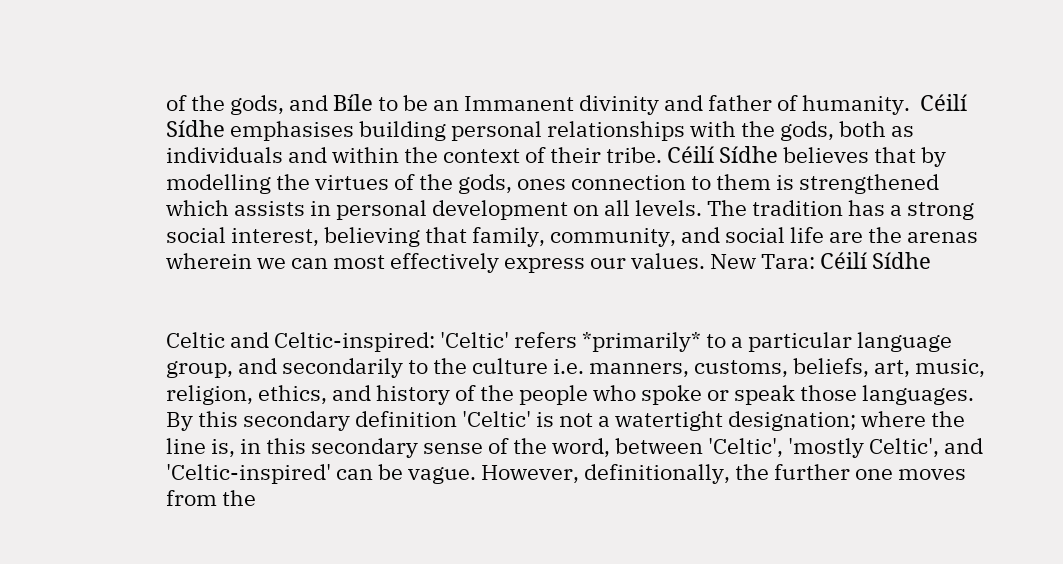of the gods, and Bíle to be an Immanent divinity and father of humanity.  Céilí Sídhe emphasises building personal relationships with the gods, both as individuals and within the context of their tribe. Céilí Sídhe believes that by modelling the virtues of the gods, ones connection to them is strengthened which assists in personal development on all levels. The tradition has a strong social interest, believing that family, community, and social life are the arenas wherein we can most effectively express our values. New Tara: Céilí Sídhe


Celtic and Celtic-inspired: 'Celtic' refers *primarily* to a particular language group, and secondarily to the culture i.e. manners, customs, beliefs, art, music, religion, ethics, and history of the people who spoke or speak those languages. By this secondary definition 'Celtic' is not a watertight designation; where the line is, in this secondary sense of the word, between 'Celtic', 'mostly Celtic', and 'Celtic-inspired' can be vague. However, definitionally, the further one moves from the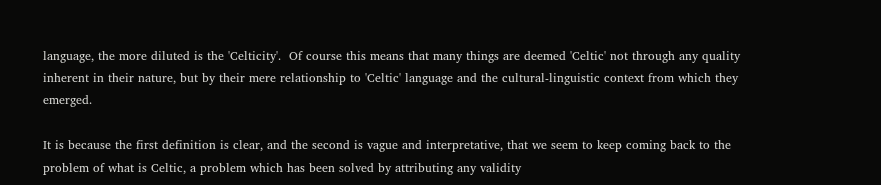language, the more diluted is the 'Celticity'.  Of course this means that many things are deemed 'Celtic' not through any quality inherent in their nature, but by their mere relationship to 'Celtic' language and the cultural-linguistic context from which they emerged.

It is because the first definition is clear, and the second is vague and interpretative, that we seem to keep coming back to the problem of what is Celtic, a problem which has been solved by attributing any validity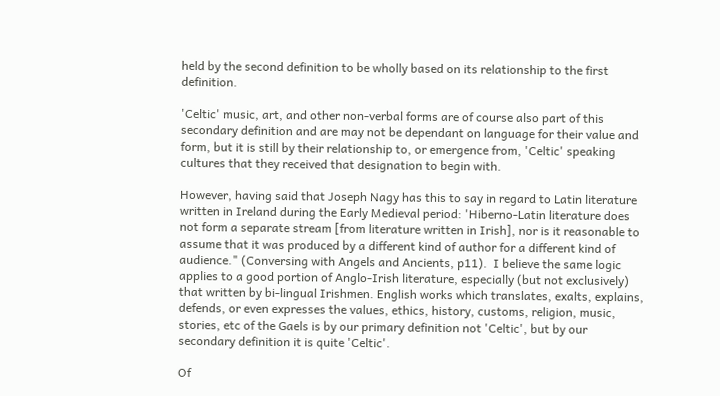held by the second definition to be wholly based on its relationship to the first definition.

'Celtic' music, art, and other non-verbal forms are of course also part of this secondary definition and are may not be dependant on language for their value and form, but it is still by their relationship to, or emergence from, 'Celtic' speaking cultures that they received that designation to begin with.

However, having said that Joseph Nagy has this to say in regard to Latin literature written in Ireland during the Early Medieval period: 'Hiberno-Latin literature does not form a separate stream [from literature written in Irish], nor is it reasonable to assume that it was produced by a different kind of author for a different kind of audience." (Conversing with Angels and Ancients, p11).  I believe the same logic applies to a good portion of Anglo-Irish literature, especially (but not exclusively) that written by bi-lingual Irishmen. English works which translates, exalts, explains, defends, or even expresses the values, ethics, history, customs, religion, music, stories, etc of the Gaels is by our primary definition not 'Celtic', but by our secondary definition it is quite 'Celtic'.

Of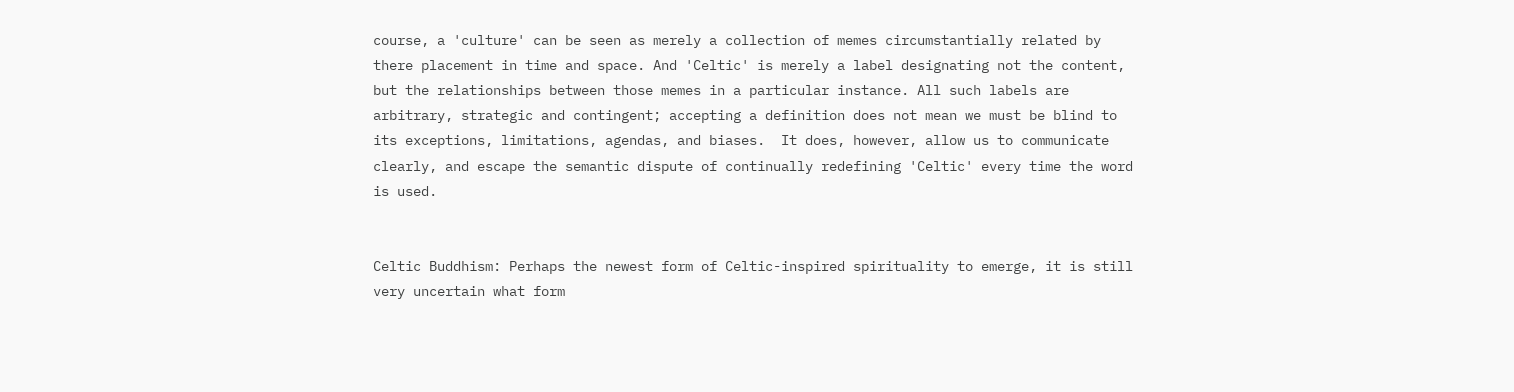course, a 'culture' can be seen as merely a collection of memes circumstantially related by there placement in time and space. And 'Celtic' is merely a label designating not the content, but the relationships between those memes in a particular instance. All such labels are arbitrary, strategic and contingent; accepting a definition does not mean we must be blind to its exceptions, limitations, agendas, and biases.  It does, however, allow us to communicate clearly, and escape the semantic dispute of continually redefining 'Celtic' every time the word is used.


Celtic Buddhism: Perhaps the newest form of Celtic-inspired spirituality to emerge, it is still very uncertain what form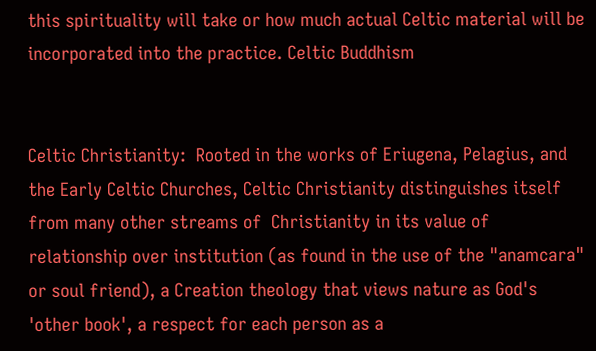this spirituality will take or how much actual Celtic material will be incorporated into the practice. Celtic Buddhism


Celtic Christianity:  Rooted in the works of Eriugena, Pelagius, and the Early Celtic Churches, Celtic Christianity distinguishes itself from many other streams of  Christianity in its value of relationship over institution (as found in the use of the "anamcara" or soul friend), a Creation theology that views nature as God's 'other book', a respect for each person as a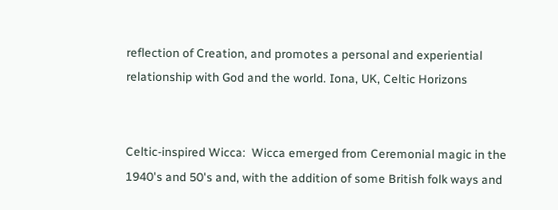reflection of Creation, and promotes a personal and experiential relationship with God and the world. Iona, UK, Celtic Horizons


Celtic-inspired Wicca:  Wicca emerged from Ceremonial magic in the 1940's and 50's and, with the addition of some British folk ways and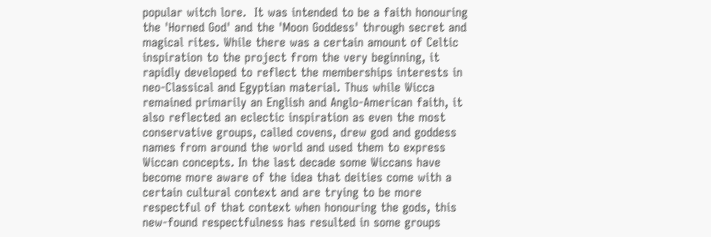popular witch lore.  It was intended to be a faith honouring the 'Horned God' and the 'Moon Goddess' through secret and magical rites. While there was a certain amount of Celtic inspiration to the project from the very beginning, it rapidly developed to reflect the memberships interests in neo-Classical and Egyptian material. Thus while Wicca remained primarily an English and Anglo-American faith, it also reflected an eclectic inspiration as even the most conservative groups, called covens, drew god and goddess names from around the world and used them to express Wiccan concepts. In the last decade some Wiccans have become more aware of the idea that deities come with a certain cultural context and are trying to be more respectful of that context when honouring the gods, this new-found respectfulness has resulted in some groups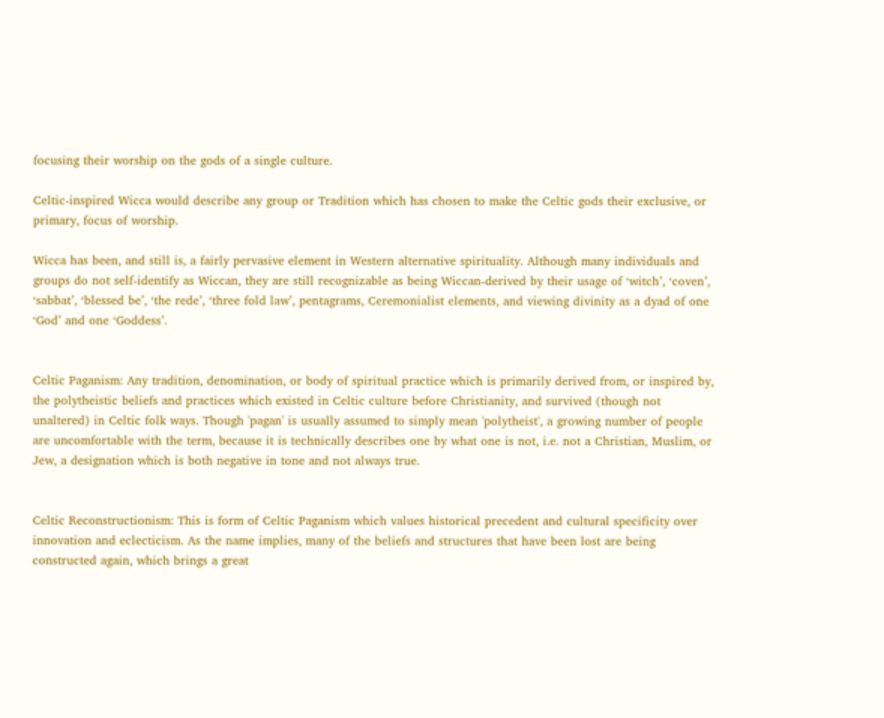focusing their worship on the gods of a single culture.

Celtic-inspired Wicca would describe any group or Tradition which has chosen to make the Celtic gods their exclusive, or primary, focus of worship.

Wicca has been, and still is, a fairly pervasive element in Western alternative spirituality. Although many individuals and groups do not self-identify as Wiccan, they are still recognizable as being Wiccan-derived by their usage of ‘witch’, ‘coven’, ‘sabbat’, ‘blessed be’, ‘the rede’, ‘three fold law’, pentagrams, Ceremonialist elements, and viewing divinity as a dyad of one ‘God’ and one ‘Goddess’.


Celtic Paganism: Any tradition, denomination, or body of spiritual practice which is primarily derived from, or inspired by, the polytheistic beliefs and practices which existed in Celtic culture before Christianity, and survived (though not unaltered) in Celtic folk ways. Though 'pagan' is usually assumed to simply mean 'polytheist', a growing number of people are uncomfortable with the term, because it is technically describes one by what one is not, i.e. not a Christian, Muslim, or Jew, a designation which is both negative in tone and not always true.


Celtic Reconstructionism: This is form of Celtic Paganism which values historical precedent and cultural specificity over innovation and eclecticism. As the name implies, many of the beliefs and structures that have been lost are being constructed again, which brings a great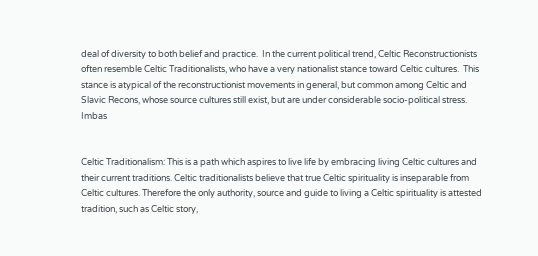deal of diversity to both belief and practice.  In the current political trend, Celtic Reconstructionists often resemble Celtic Traditionalists, who have a very nationalist stance toward Celtic cultures.  This stance is atypical of the reconstructionist movements in general, but common among Celtic and Slavic Recons, whose source cultures still exist, but are under considerable socio-political stress. Imbas


Celtic Traditionalism: This is a path which aspires to live life by embracing living Celtic cultures and their current traditions. Celtic traditionalists believe that true Celtic spirituality is inseparable from Celtic cultures. Therefore the only authority, source and guide to living a Celtic spirituality is attested tradition, such as Celtic story,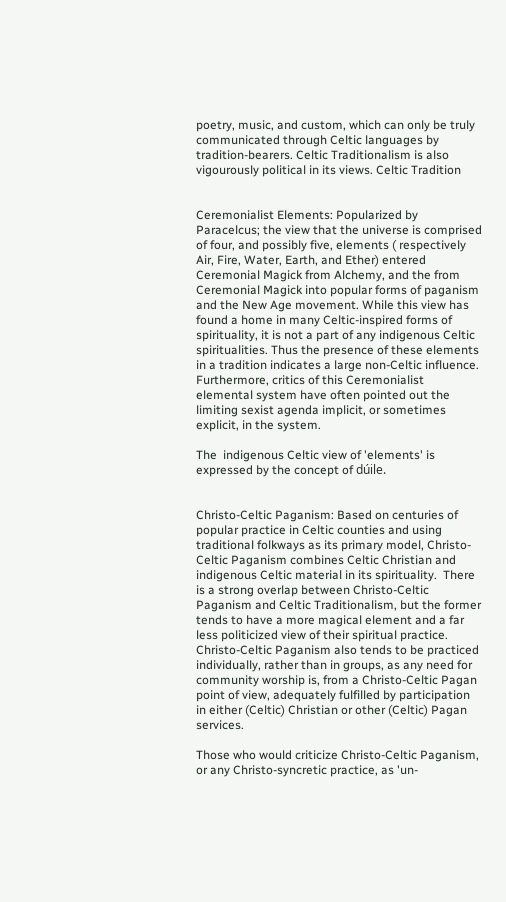poetry, music, and custom, which can only be truly communicated through Celtic languages by tradition-bearers. Celtic Traditionalism is also vigourously political in its views. Celtic Tradition


Ceremonialist Elements: Popularized by Paracelcus; the view that the universe is comprised of four, and possibly five, elements ( respectively Air, Fire, Water, Earth, and Ether) entered Ceremonial Magick from Alchemy, and the from Ceremonial Magick into popular forms of paganism and the New Age movement. While this view has found a home in many Celtic-inspired forms of spirituality, it is not a part of any indigenous Celtic spiritualities. Thus the presence of these elements in a tradition indicates a large non-Celtic influence.  Furthermore, critics of this Ceremonialist elemental system have often pointed out the limiting sexist agenda implicit, or sometimes explicit, in the system.

The  indigenous Celtic view of 'elements' is expressed by the concept of dúile.


Christo-Celtic Paganism: Based on centuries of popular practice in Celtic counties and using traditional folkways as its primary model, Christo-Celtic Paganism combines Celtic Christian and indigenous Celtic material in its spirituality.  There is a strong overlap between Christo-Celtic Paganism and Celtic Traditionalism, but the former tends to have a more magical element and a far less politicized view of their spiritual practice. Christo-Celtic Paganism also tends to be practiced individually, rather than in groups, as any need for community worship is, from a Christo-Celtic Pagan point of view, adequately fulfilled by participation in either (Celtic) Christian or other (Celtic) Pagan services.

Those who would criticize Christo-Celtic Paganism, or any Christo-syncretic practice, as 'un-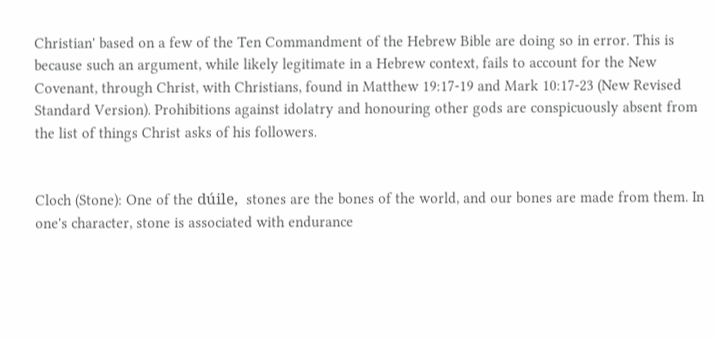Christian' based on a few of the Ten Commandment of the Hebrew Bible are doing so in error. This is because such an argument, while likely legitimate in a Hebrew context, fails to account for the New Covenant, through Christ, with Christians, found in Matthew 19:17-19 and Mark 10:17-23 (New Revised Standard Version). Prohibitions against idolatry and honouring other gods are conspicuously absent from the list of things Christ asks of his followers.


Cloch (Stone): One of the dúile,  stones are the bones of the world, and our bones are made from them. In one's character, stone is associated with endurance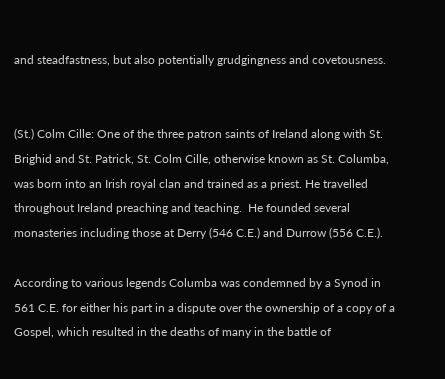and steadfastness, but also potentially grudgingness and covetousness.


(St.) Colm Cille: One of the three patron saints of Ireland along with St. Brighid and St. Patrick, St. Colm Cille, otherwise known as St. Columba, was born into an Irish royal clan and trained as a priest. He travelled throughout Ireland preaching and teaching.  He founded several monasteries including those at Derry (546 C.E.) and Durrow (556 C.E.).

According to various legends Columba was condemned by a Synod in 561 C.E. for either his part in a dispute over the ownership of a copy of a Gospel, which resulted in the deaths of many in the battle of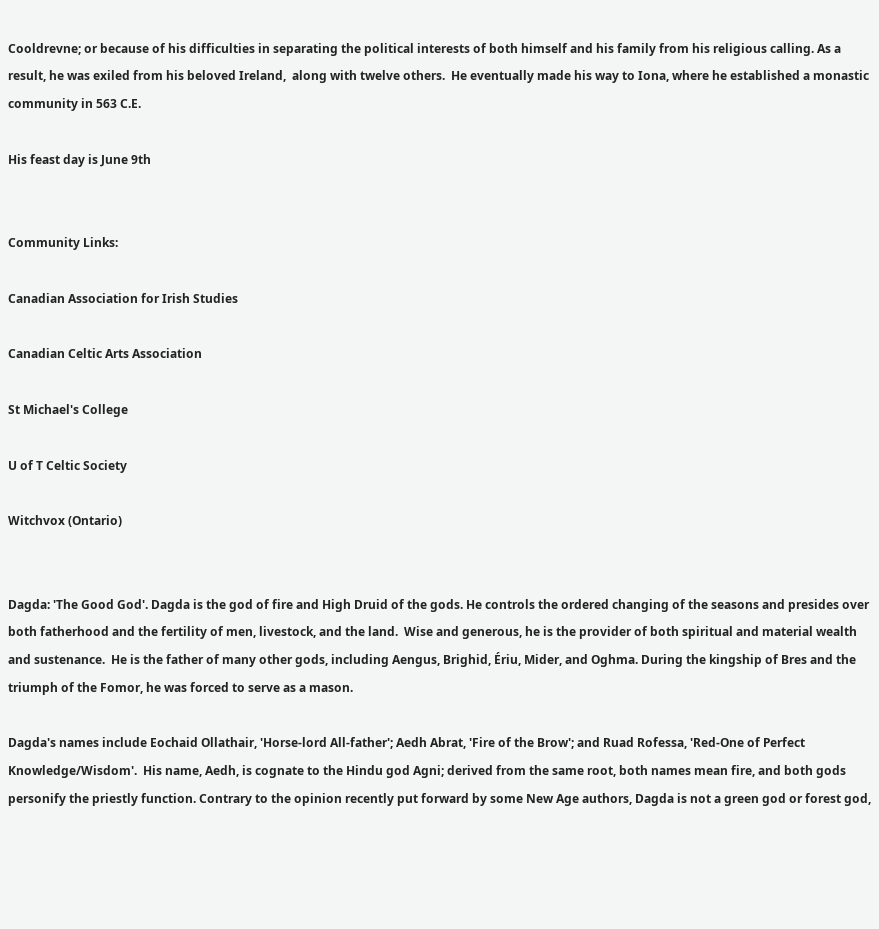Cooldrevne; or because of his difficulties in separating the political interests of both himself and his family from his religious calling. As a result, he was exiled from his beloved Ireland,  along with twelve others.  He eventually made his way to Iona, where he established a monastic community in 563 C.E.

His feast day is June 9th


Community Links:

Canadian Association for Irish Studies

Canadian Celtic Arts Association

St Michael's College

U of T Celtic Society

Witchvox (Ontario)


Dagda: 'The Good God'. Dagda is the god of fire and High Druid of the gods. He controls the ordered changing of the seasons and presides over both fatherhood and the fertility of men, livestock, and the land.  Wise and generous, he is the provider of both spiritual and material wealth and sustenance.  He is the father of many other gods, including Aengus, Brighid, Ériu, Mider, and Oghma. During the kingship of Bres and the triumph of the Fomor, he was forced to serve as a mason.

Dagda's names include Eochaid Ollathair, 'Horse-lord All-father'; Aedh Abrat, 'Fire of the Brow'; and Ruad Rofessa, 'Red-One of Perfect Knowledge/Wisdom'.  His name, Aedh, is cognate to the Hindu god Agni; derived from the same root, both names mean fire, and both gods personify the priestly function. Contrary to the opinion recently put forward by some New Age authors, Dagda is not a green god or forest god,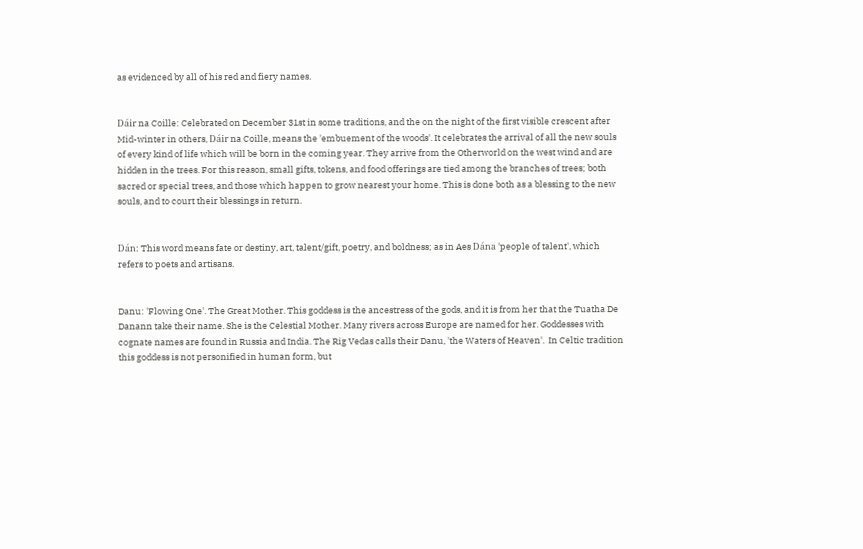as evidenced by all of his red and fiery names.


Dáir na Coille: Celebrated on December 31st in some traditions, and the on the night of the first visible crescent after Mid-winter in others, Dáir na Coille, means the 'embuement of the woods'. It celebrates the arrival of all the new souls of every kind of life which will be born in the coming year. They arrive from the Otherworld on the west wind and are hidden in the trees. For this reason, small gifts, tokens, and food offerings are tied among the branches of trees; both sacred or special trees, and those which happen to grow nearest your home. This is done both as a blessing to the new souls, and to court their blessings in return.


Dán: This word means fate or destiny, art, talent/gift, poetry, and boldness; as in Aes Dána 'people of talent', which refers to poets and artisans.


Danu: 'Flowing One'. The Great Mother. This goddess is the ancestress of the gods, and it is from her that the Tuatha De Danann take their name. She is the Celestial Mother. Many rivers across Europe are named for her. Goddesses with cognate names are found in Russia and India. The Rig Vedas calls their Danu, 'the Waters of Heaven'.  In Celtic tradition this goddess is not personified in human form, but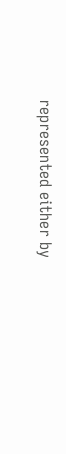represented either by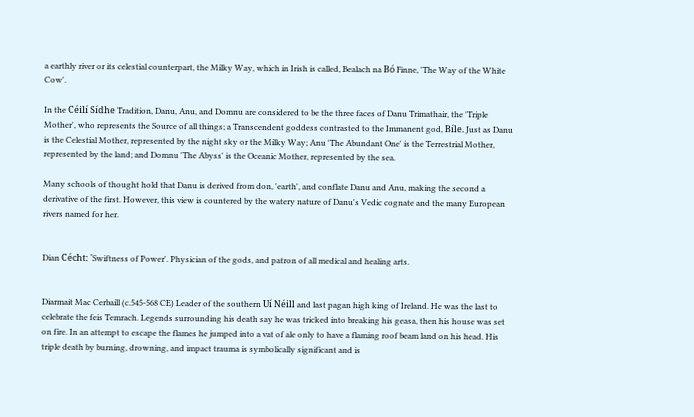a earthly river or its celestial counterpart, the Milky Way, which in Irish is called, Bealach na Bó Finne, 'The Way of the White Cow'.

In the Céilí Sídhe Tradition, Danu, Anu, and Domnu are considered to be the three faces of Danu Trimathair, the 'Triple Mother', who represents the Source of all things; a Transcendent goddess contrasted to the Immanent god, Bíle. Just as Danu is the Celestial Mother, represented by the night sky or the Milky Way; Anu 'The Abundant One' is the Terrestrial Mother, represented by the land; and Domnu 'The Abyss' is the Oceanic Mother, represented by the sea.

Many schools of thought hold that Danu is derived from don, 'earth', and conflate Danu and Anu, making the second a derivative of the first. However, this view is countered by the watery nature of Danu's Vedic cognate and the many European rivers named for her.


Dian Cécht: 'Swiftness of Power'. Physician of the gods, and patron of all medical and healing arts.


Diarmait Mac Cerbaill (c.545-568 CE) Leader of the southern Uí Néill and last pagan high king of Ireland. He was the last to celebrate the feis Temrach. Legends surrounding his death say he was tricked into breaking his geasa, then his house was set on fire. In an attempt to escape the flames he jumped into a vat of ale only to have a flaming roof beam land on his head. His triple death by burning, drowning, and impact trauma is symbolically significant and is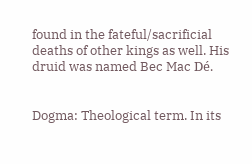found in the fateful/sacrificial deaths of other kings as well. His druid was named Bec Mac Dé.


Dogma: Theological term. In its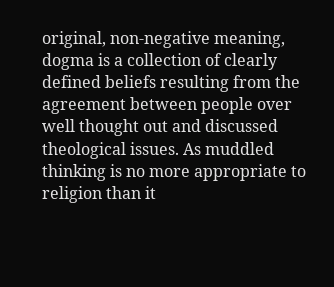original, non-negative meaning, dogma is a collection of clearly defined beliefs resulting from the agreement between people over well thought out and discussed theological issues. As muddled thinking is no more appropriate to religion than it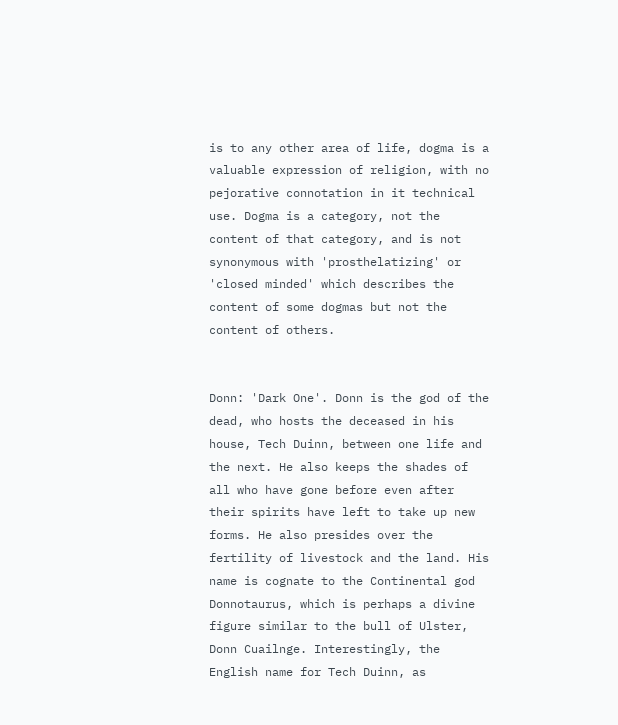is to any other area of life, dogma is a valuable expression of religion, with no pejorative connotation in it technical use. Dogma is a category, not the content of that category, and is not synonymous with 'prosthelatizing' or 'closed minded' which describes the content of some dogmas but not the content of others.


Donn: 'Dark One'. Donn is the god of the dead, who hosts the deceased in his house, Tech Duinn, between one life and the next. He also keeps the shades of all who have gone before even after their spirits have left to take up new forms. He also presides over the fertility of livestock and the land. His name is cognate to the Continental god Donnotaurus, which is perhaps a divine figure similar to the bull of Ulster, Donn Cuailnge. Interestingly, the English name for Tech Duinn, as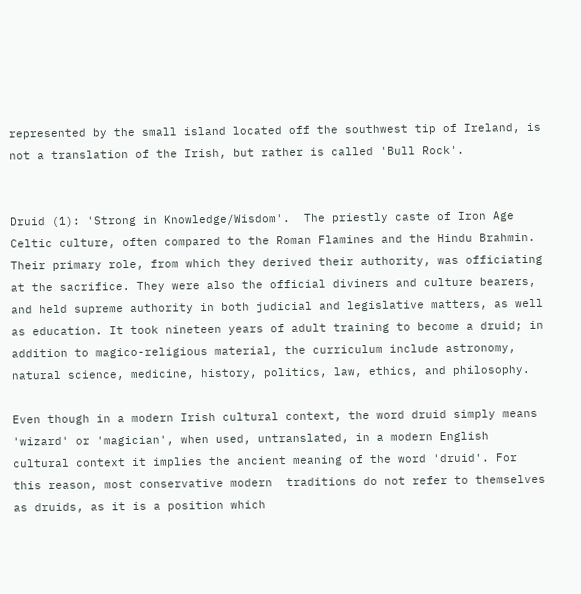represented by the small island located off the southwest tip of Ireland, is not a translation of the Irish, but rather is called 'Bull Rock'.


Druid (1): 'Strong in Knowledge/Wisdom'.  The priestly caste of Iron Age Celtic culture, often compared to the Roman Flamines and the Hindu Brahmin. Their primary role, from which they derived their authority, was officiating at the sacrifice. They were also the official diviners and culture bearers, and held supreme authority in both judicial and legislative matters, as well as education. It took nineteen years of adult training to become a druid; in addition to magico-religious material, the curriculum include astronomy, natural science, medicine, history, politics, law, ethics, and philosophy.

Even though in a modern Irish cultural context, the word druid simply means 'wizard' or 'magician', when used, untranslated, in a modern English cultural context it implies the ancient meaning of the word 'druid'. For this reason, most conservative modern  traditions do not refer to themselves as druids, as it is a position which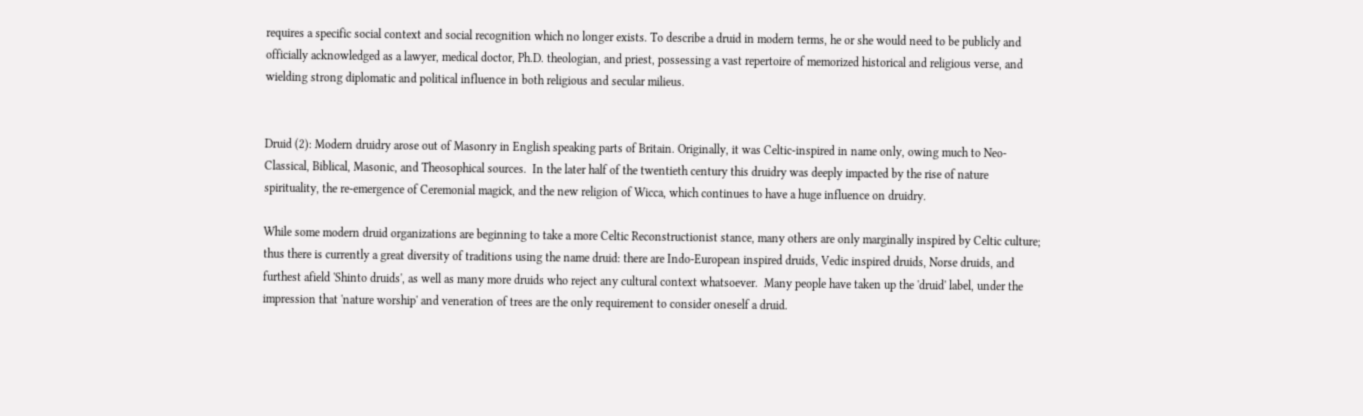requires a specific social context and social recognition which no longer exists. To describe a druid in modern terms, he or she would need to be publicly and officially acknowledged as a lawyer, medical doctor, Ph.D. theologian, and priest, possessing a vast repertoire of memorized historical and religious verse, and wielding strong diplomatic and political influence in both religious and secular milieus.


Druid (2): Modern druidry arose out of Masonry in English speaking parts of Britain. Originally, it was Celtic-inspired in name only, owing much to Neo-Classical, Biblical, Masonic, and Theosophical sources.  In the later half of the twentieth century this druidry was deeply impacted by the rise of nature spirituality, the re-emergence of Ceremonial magick, and the new religion of Wicca, which continues to have a huge influence on druidry.

While some modern druid organizations are beginning to take a more Celtic Reconstructionist stance, many others are only marginally inspired by Celtic culture; thus there is currently a great diversity of traditions using the name druid: there are Indo-European inspired druids, Vedic inspired druids, Norse druids, and furthest afield 'Shinto druids', as well as many more druids who reject any cultural context whatsoever.  Many people have taken up the 'druid' label, under the impression that 'nature worship' and veneration of trees are the only requirement to consider oneself a druid.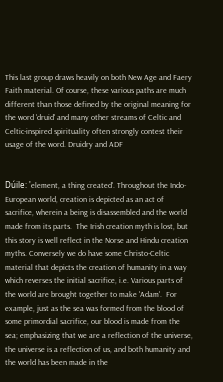This last group draws heavily on both New Age and Faery Faith material. Of course, these various paths are much different than those defined by the original meaning for the word 'druid' and many other streams of Celtic and Celtic-inspired spirituality often strongly contest their usage of the word. Druidry and ADF


Dúile: 'element, a thing created'. Throughout the Indo-European world, creation is depicted as an act of sacrifice, wherein a being is disassembled and the world made from its parts.  The Irish creation myth is lost, but this story is well reflect in the Norse and Hindu creation myths. Conversely we do have some Christo-Celtic material that depicts the creation of humanity in a way which reverses the initial sacrifice, i.e. Various parts of the world are brought together to make 'Adam'.  For example, just as the sea was formed from the blood of some primordial sacrifice, our blood is made from the sea; emphasizing that we are a reflection of the universe, the universe is a reflection of us, and both humanity and the world has been made in the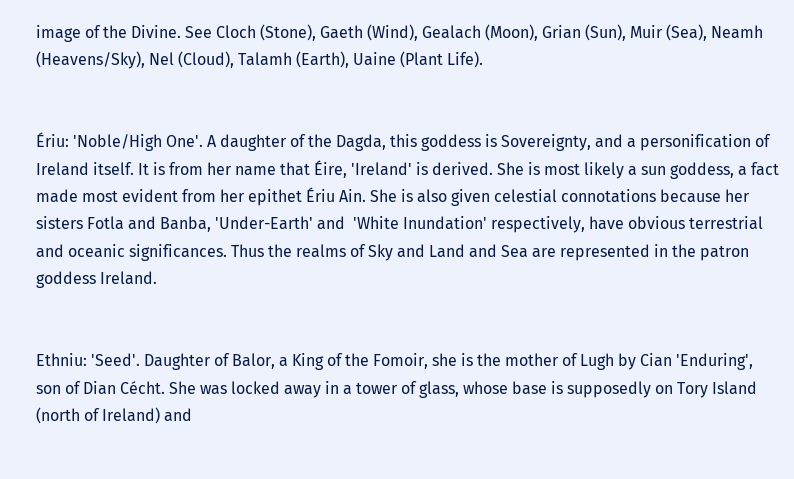image of the Divine. See Cloch (Stone), Gaeth (Wind), Gealach (Moon), Grian (Sun), Muir (Sea), Neamh (Heavens/Sky), Nel (Cloud), Talamh (Earth), Uaine (Plant Life).


Ériu: 'Noble/High One'. A daughter of the Dagda, this goddess is Sovereignty, and a personification of Ireland itself. It is from her name that Éire, 'Ireland' is derived. She is most likely a sun goddess, a fact made most evident from her epithet Ériu Ain. She is also given celestial connotations because her sisters Fotla and Banba, 'Under-Earth' and  'White Inundation' respectively, have obvious terrestrial and oceanic significances. Thus the realms of Sky and Land and Sea are represented in the patron goddess Ireland.


Ethniu: 'Seed'. Daughter of Balor, a King of the Fomoir, she is the mother of Lugh by Cian 'Enduring', son of Dian Cécht. She was locked away in a tower of glass, whose base is supposedly on Tory Island (north of Ireland) and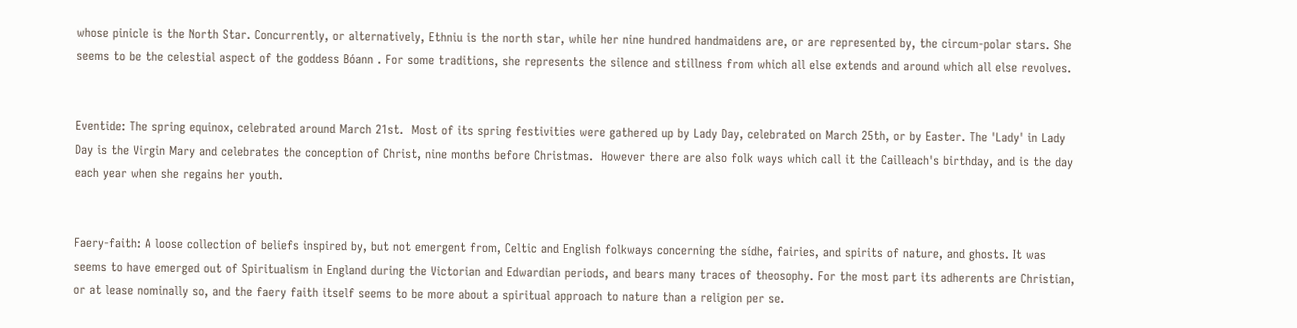whose pinicle is the North Star. Concurrently, or alternatively, Ethniu is the north star, while her nine hundred handmaidens are, or are represented by, the circum-polar stars. She seems to be the celestial aspect of the goddess Bóann . For some traditions, she represents the silence and stillness from which all else extends and around which all else revolves.


Eventide: The spring equinox, celebrated around March 21st.  Most of its spring festivities were gathered up by Lady Day, celebrated on March 25th, or by Easter. The 'Lady' in Lady Day is the Virgin Mary and celebrates the conception of Christ, nine months before Christmas.  However there are also folk ways which call it the Cailleach's birthday, and is the day each year when she regains her youth.


Faery-faith: A loose collection of beliefs inspired by, but not emergent from, Celtic and English folkways concerning the sídhe, fairies, and spirits of nature, and ghosts. It was seems to have emerged out of Spiritualism in England during the Victorian and Edwardian periods, and bears many traces of theosophy. For the most part its adherents are Christian, or at lease nominally so, and the faery faith itself seems to be more about a spiritual approach to nature than a religion per se.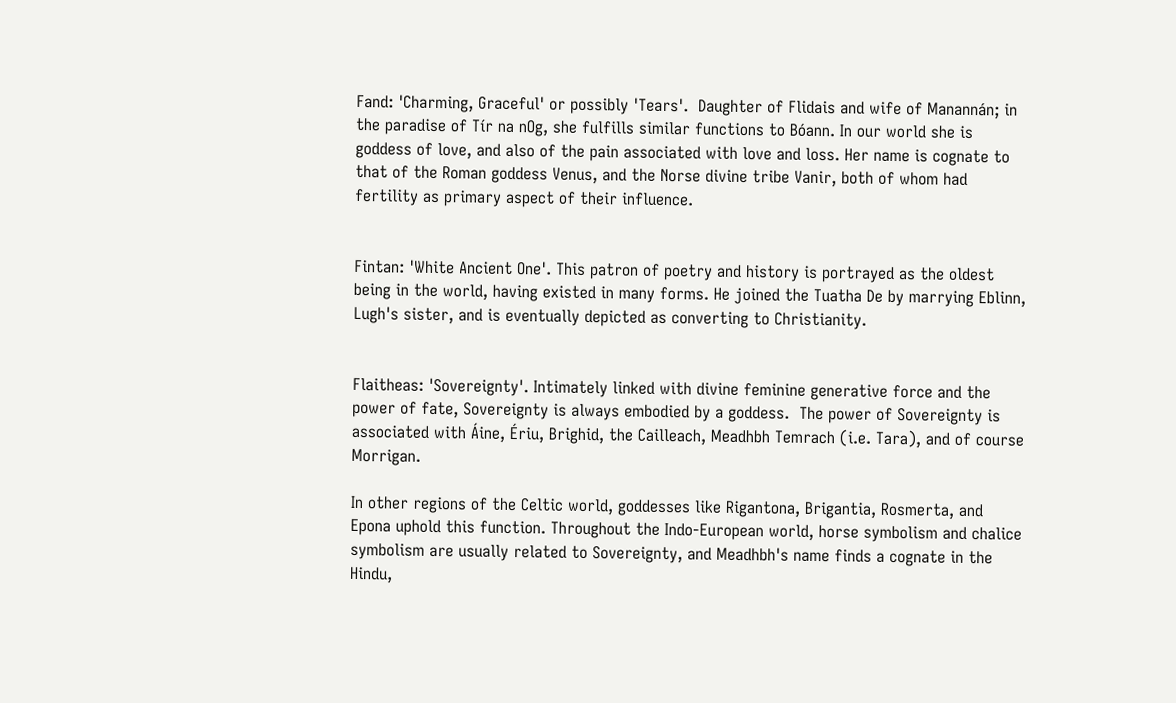Fand: 'Charming, Graceful' or possibly 'Tears'.  Daughter of Flidais and wife of Manannán; in the paradise of Tír na nOg, she fulfills similar functions to Bóann. In our world she is goddess of love, and also of the pain associated with love and loss. Her name is cognate to that of the Roman goddess Venus, and the Norse divine tribe Vanir, both of whom had fertility as primary aspect of their influence.


Fintan: 'White Ancient One'. This patron of poetry and history is portrayed as the oldest being in the world, having existed in many forms. He joined the Tuatha De by marrying Eblinn, Lugh's sister, and is eventually depicted as converting to Christianity.


Flaitheas: 'Sovereignty'. Intimately linked with divine feminine generative force and the power of fate, Sovereignty is always embodied by a goddess.  The power of Sovereignty is associated with Áine, Ériu, Brighid, the Cailleach, Meadhbh Temrach (i.e. Tara), and of course Morrigan.

In other regions of the Celtic world, goddesses like Rigantona, Brigantia, Rosmerta, and Epona uphold this function. Throughout the Indo-European world, horse symbolism and chalice symbolism are usually related to Sovereignty, and Meadhbh's name finds a cognate in the Hindu,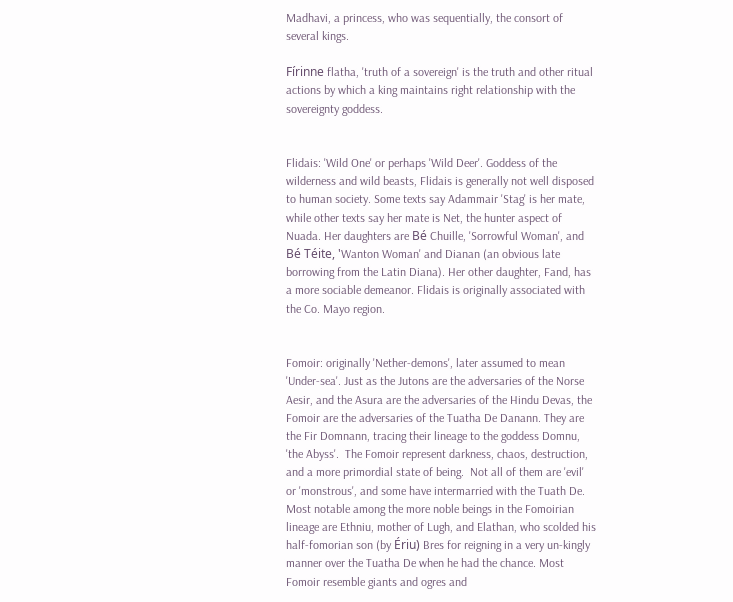Madhavi, a princess, who was sequentially, the consort of several kings.

Fírinne flatha, 'truth of a sovereign' is the truth and other ritual actions by which a king maintains right relationship with the sovereignty goddess.


Flidais: 'Wild One' or perhaps 'Wild Deer'. Goddess of the wilderness and wild beasts, Flidais is generally not well disposed to human society. Some texts say Adammair 'Stag' is her mate, while other texts say her mate is Net, the hunter aspect of Nuada. Her daughters are Bé Chuille, 'Sorrowful Woman', and Bé Téite, 'Wanton Woman' and Dianan (an obvious late borrowing from the Latin Diana). Her other daughter, Fand, has a more sociable demeanor. Flidais is originally associated with the Co. Mayo region.


Fomoir: originally 'Nether-demons', later assumed to mean 'Under-sea'. Just as the Jutons are the adversaries of the Norse Aesir, and the Asura are the adversaries of the Hindu Devas, the Fomoir are the adversaries of the Tuatha De Danann. They are the Fir Domnann, tracing their lineage to the goddess Domnu, 'the Abyss'.  The Fomoir represent darkness, chaos, destruction, and a more primordial state of being.  Not all of them are 'evil' or 'monstrous', and some have intermarried with the Tuath De. Most notable among the more noble beings in the Fomoirian lineage are Ethniu, mother of Lugh, and Elathan, who scolded his half-fomorian son (by Ériu) Bres for reigning in a very un-kingly manner over the Tuatha De when he had the chance. Most Fomoir resemble giants and ogres and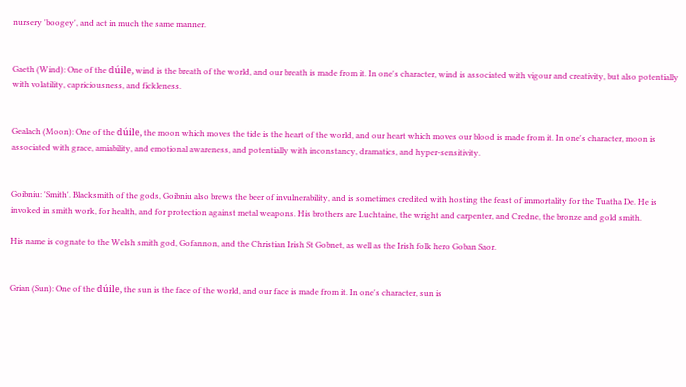nursery 'boogey', and act in much the same manner.


Gaeth (Wind): One of the dúile, wind is the breath of the world, and our breath is made from it. In one's character, wind is associated with vigour and creativity, but also potentially with volatility, capriciousness, and fickleness.


Gealach (Moon): One of the dúile, the moon which moves the tide is the heart of the world, and our heart which moves our blood is made from it. In one's character, moon is associated with grace, amiability, and emotional awareness, and potentially with inconstancy, dramatics, and hyper-sensitivity.


Goibniu: 'Smith'. Blacksmith of the gods, Goibniu also brews the beer of invulnerability, and is sometimes credited with hosting the feast of immortality for the Tuatha De. He is invoked in smith work, for health, and for protection against metal weapons. His brothers are Luchtaine, the wright and carpenter, and Credne, the bronze and gold smith.

His name is cognate to the Welsh smith god, Gofannon, and the Christian Irish St Gobnet, as well as the Irish folk hero Goban Saor.


Grian (Sun): One of the dúile, the sun is the face of the world, and our face is made from it. In one's character, sun is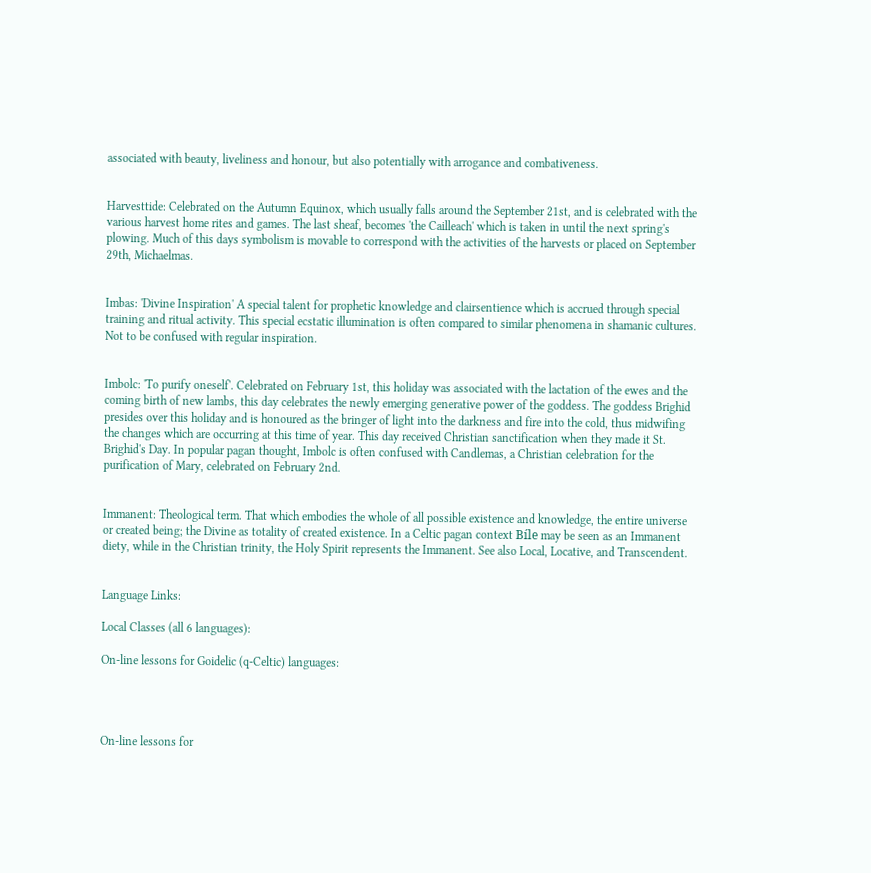associated with beauty, liveliness and honour, but also potentially with arrogance and combativeness.


Harvesttide: Celebrated on the Autumn Equinox, which usually falls around the September 21st, and is celebrated with the various harvest home rites and games. The last sheaf, becomes 'the Cailleach' which is taken in until the next spring's plowing. Much of this days symbolism is movable to correspond with the activities of the harvests or placed on September 29th, Michaelmas.


Imbas: 'Divine Inspiration' A special talent for prophetic knowledge and clairsentience which is accrued through special training and ritual activity. This special ecstatic illumination is often compared to similar phenomena in shamanic cultures.  Not to be confused with regular inspiration.


Imbolc: 'To purify oneself'. Celebrated on February 1st, this holiday was associated with the lactation of the ewes and the coming birth of new lambs, this day celebrates the newly emerging generative power of the goddess. The goddess Brighid presides over this holiday and is honoured as the bringer of light into the darkness and fire into the cold, thus midwifing the changes which are occurring at this time of year. This day received Christian sanctification when they made it St. Brighid's Day. In popular pagan thought, Imbolc is often confused with Candlemas, a Christian celebration for the purification of Mary, celebrated on February 2nd.


Immanent: Theological term. That which embodies the whole of all possible existence and knowledge, the entire universe or created being; the Divine as totality of created existence. In a Celtic pagan context Bíle may be seen as an Immanent diety, while in the Christian trinity, the Holy Spirit represents the Immanent. See also Local, Locative, and Transcendent.


Language Links:

Local Classes (all 6 languages):

On-line lessons for Goidelic (q-Celtic) languages:




On-line lessons for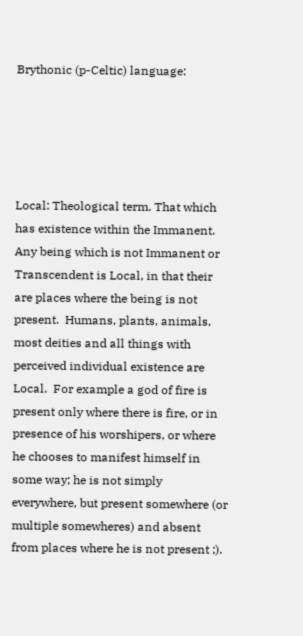Brythonic (p-Celtic) language:





Local: Theological term. That which has existence within the Immanent. Any being which is not Immanent or Transcendent is Local, in that their are places where the being is not present.  Humans, plants, animals, most deities and all things with perceived individual existence are Local.  For example a god of fire is present only where there is fire, or in presence of his worshipers, or where he chooses to manifest himself in some way; he is not simply everywhere, but present somewhere (or multiple somewheres) and absent from places where he is not present ;).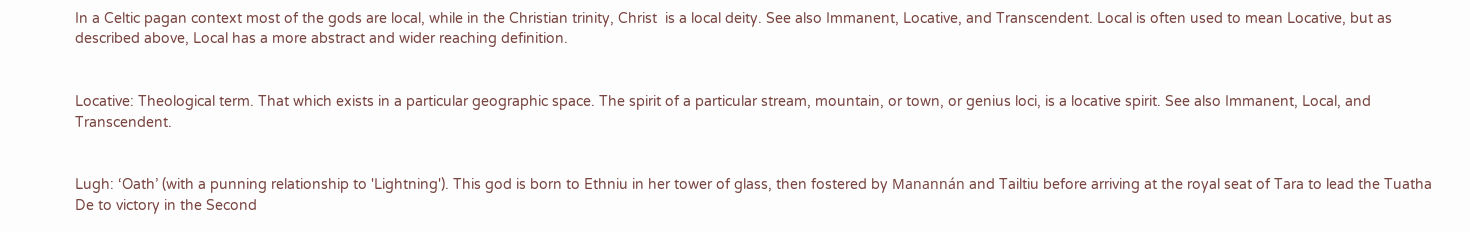In a Celtic pagan context most of the gods are local, while in the Christian trinity, Christ  is a local deity. See also Immanent, Locative, and Transcendent. Local is often used to mean Locative, but as described above, Local has a more abstract and wider reaching definition.


Locative: Theological term. That which exists in a particular geographic space. The spirit of a particular stream, mountain, or town, or genius loci, is a locative spirit. See also Immanent, Local, and Transcendent.


Lugh: ‘Oath’ (with a punning relationship to 'Lightning'). This god is born to Ethniu in her tower of glass, then fostered by Manannán and Tailtiu before arriving at the royal seat of Tara to lead the Tuatha De to victory in the Second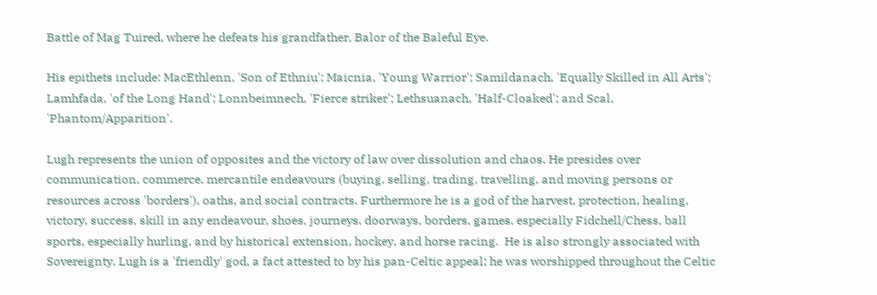Battle of Mag Tuired, where he defeats his grandfather, Balor of the Baleful Eye.

His epithets include: MacEthlenn, 'Son of Ethniu'; Maicnia, 'Young Warrior'; Samildanach, 'Equally Skilled in All Arts'; Lamhfada, 'of the Long Hand'; Lonnbeimnech, 'Fierce striker'; Lethsuanach, 'Half-Cloaked'; and Scal, 'Phantom/Apparition'.

Lugh represents the union of opposites and the victory of law over dissolution and chaos. He presides over communication, commerce, mercantile endeavours (buying, selling, trading, travelling, and moving persons or resources across 'borders'), oaths, and social contracts. Furthermore he is a god of the harvest, protection, healing, victory, success, skill in any endeavour, shoes, journeys, doorways, borders, games, especially Fidchell/Chess, ball sports, especially hurling, and by historical extension, hockey, and horse racing.  He is also strongly associated with Sovereignty. Lugh is a 'friendly' god, a fact attested to by his pan-Celtic appeal; he was worshipped throughout the Celtic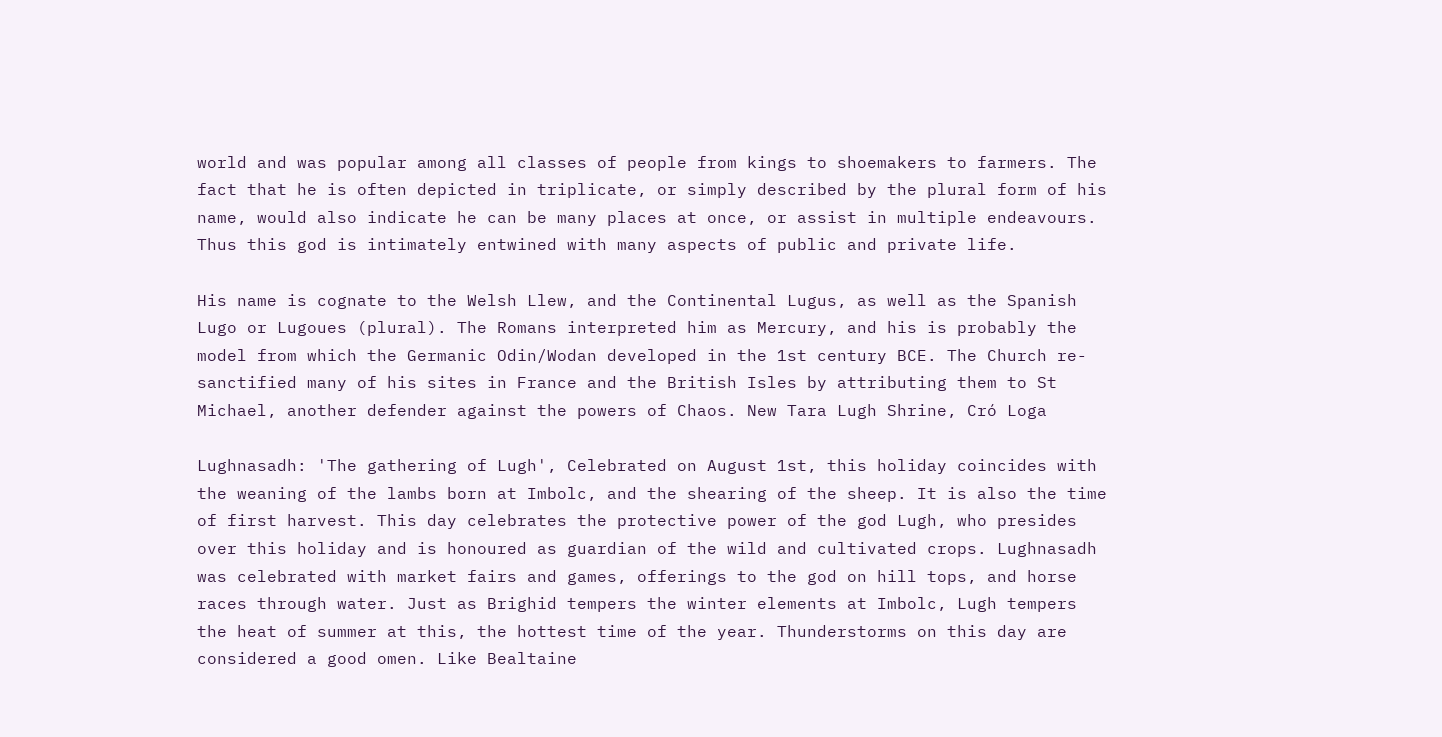world and was popular among all classes of people from kings to shoemakers to farmers. The fact that he is often depicted in triplicate, or simply described by the plural form of his name, would also indicate he can be many places at once, or assist in multiple endeavours. Thus this god is intimately entwined with many aspects of public and private life.

His name is cognate to the Welsh Llew, and the Continental Lugus, as well as the Spanish Lugo or Lugoues (plural). The Romans interpreted him as Mercury, and his is probably the model from which the Germanic Odin/Wodan developed in the 1st century BCE. The Church re-sanctified many of his sites in France and the British Isles by attributing them to St Michael, another defender against the powers of Chaos. New Tara Lugh Shrine, Cró Loga

Lughnasadh: 'The gathering of Lugh', Celebrated on August 1st, this holiday coincides with the weaning of the lambs born at Imbolc, and the shearing of the sheep. It is also the time of first harvest. This day celebrates the protective power of the god Lugh, who presides over this holiday and is honoured as guardian of the wild and cultivated crops. Lughnasadh was celebrated with market fairs and games, offerings to the god on hill tops, and horse races through water. Just as Brighid tempers the winter elements at Imbolc, Lugh tempers the heat of summer at this, the hottest time of the year. Thunderstorms on this day are considered a good omen. Like Bealtaine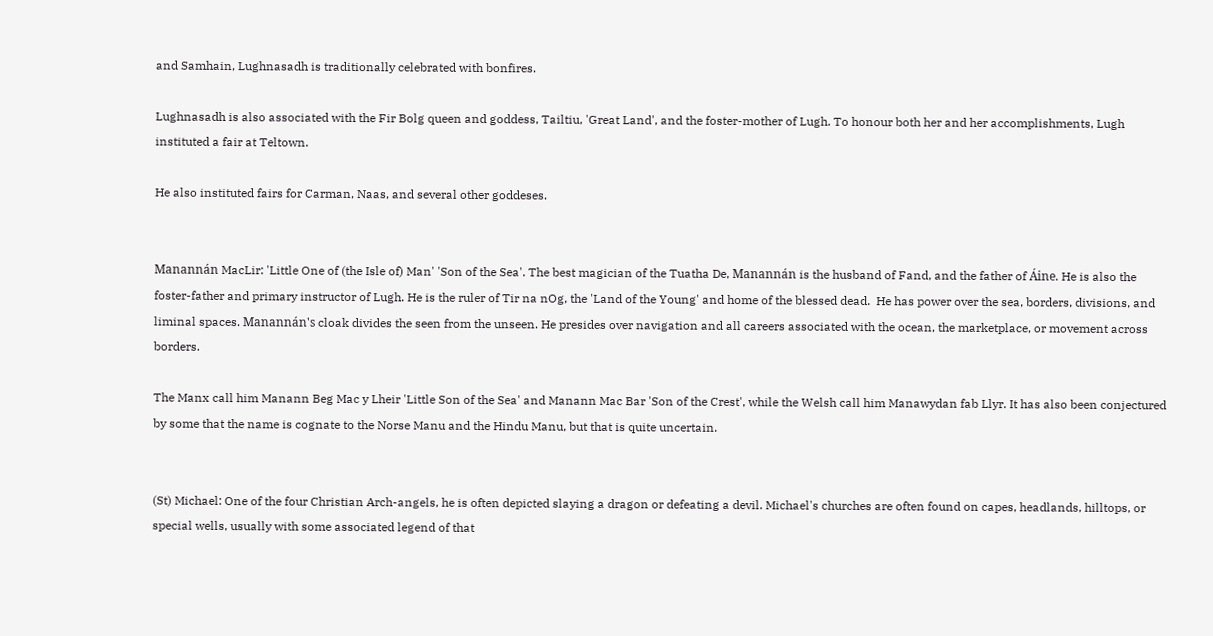and Samhain, Lughnasadh is traditionally celebrated with bonfires.

Lughnasadh is also associated with the Fir Bolg queen and goddess, Tailtiu, 'Great Land', and the foster-mother of Lugh. To honour both her and her accomplishments, Lugh instituted a fair at Teltown.

He also instituted fairs for Carman, Naas, and several other goddeses.


Manannán MacLir: 'Little One of (the Isle of) Man' 'Son of the Sea'. The best magician of the Tuatha De, Manannán is the husband of Fand, and the father of Áine. He is also the foster-father and primary instructor of Lugh. He is the ruler of Tir na nOg, the 'Land of the Young' and home of the blessed dead.  He has power over the sea, borders, divisions, and liminal spaces. Manannán's cloak divides the seen from the unseen. He presides over navigation and all careers associated with the ocean, the marketplace, or movement across borders.

The Manx call him Manann Beg Mac y Lheir 'Little Son of the Sea' and Manann Mac Bar 'Son of the Crest', while the Welsh call him Manawydan fab Llyr. It has also been conjectured by some that the name is cognate to the Norse Manu and the Hindu Manu, but that is quite uncertain.


(St) Michael: One of the four Christian Arch-angels, he is often depicted slaying a dragon or defeating a devil. Michael's churches are often found on capes, headlands, hilltops, or special wells, usually with some associated legend of that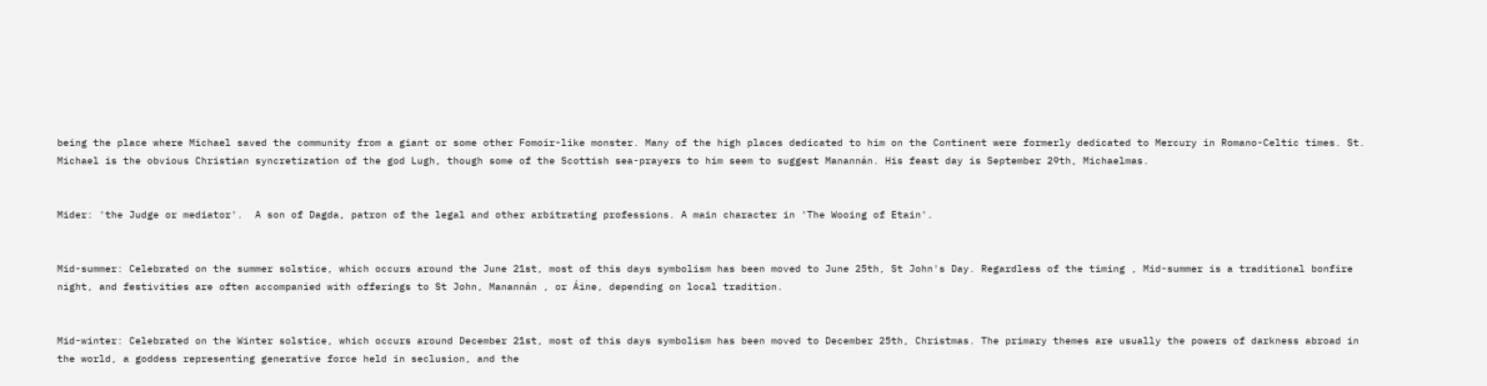being the place where Michael saved the community from a giant or some other Fomoir-like monster. Many of the high places dedicated to him on the Continent were formerly dedicated to Mercury in Romano-Celtic times. St. Michael is the obvious Christian syncretization of the god Lugh, though some of the Scottish sea-prayers to him seem to suggest Manannán. His feast day is September 29th, Michaelmas.


Mider: 'the Judge or mediator'.  A son of Dagda, patron of the legal and other arbitrating professions. A main character in 'The Wooing of Etain'.


Mid-summer: Celebrated on the summer solstice, which occurs around the June 21st, most of this days symbolism has been moved to June 25th, St John's Day. Regardless of the timing , Mid-summer is a traditional bonfire night, and festivities are often accompanied with offerings to St John, Manannán , or Áine, depending on local tradition.


Mid-winter: Celebrated on the Winter solstice, which occurs around December 21st, most of this days symbolism has been moved to December 25th, Christmas. The primary themes are usually the powers of darkness abroad in the world, a goddess representing generative force held in seclusion, and the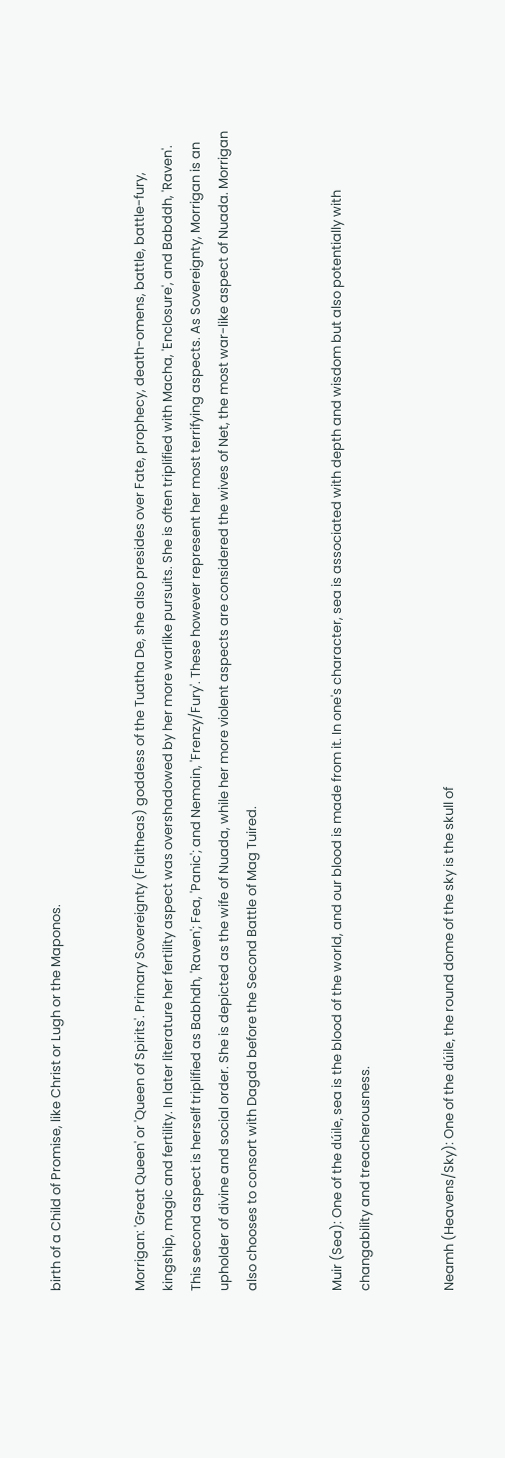birth of a Child of Promise, like Christ or Lugh or the Maponos.


Morrigan: 'Great Queen' or 'Queen of Spirits'. Primary Sovereignty (Flaitheas) goddess of the Tuatha De, she also presides over Fate, prophecy, death-omens, battle, battle-fury, kingship, magic and fertility. In later literature her fertility aspect was overshadowed by her more warlike pursuits. She is often triplified with Macha, 'Enclosure', and Babddh, 'Raven'. This second aspect is herself triplified as Babhdh, 'Raven'; Fea, 'Panic'; and Nemain, 'Frenzy/Fury'. These however represent her most terrifying aspects. As Sovereignty, Morrigan is an upholder of divine and social order. She is depicted as the wife of Nuada, while her more violent aspects are considered the wives of Net, the most war-like aspect of Nuada. Morrigan also chooses to consort with Dagda before the Second Battle of Mag Tuired.


Muir (Sea): One of the dúile, sea is the blood of the world, and our blood is made from it. In one's character, sea is associated with depth and wisdom but also potentially with changability and treacherousness.


Neamh (Heavens/Sky): One of the dúile, the round dome of the sky is the skull of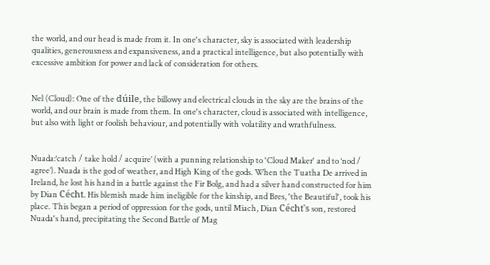the world, and our head is made from it. In one's character, sky is associated with leadership qualities, generousness and expansiveness, and a practical intelligence, but also potentially with excessive ambition for power and lack of consideration for others.


Nel (Cloud): One of the dúile, the billowy and electrical clouds in the sky are the brains of the world, and our brain is made from them. In one's character, cloud is associated with intelligence, but also with light or foolish behaviour, and potentially with volatility and wrathfulness.


Nuada:‘catch / take hold / acquire’ (with a punning relationship to 'Cloud Maker' and to ‘nod / agree’). Nuada is the god of weather, and High King of the gods. When the Tuatha De arrived in Ireland, he lost his hand in a battle against the Fir Bolg, and had a silver hand constructed for him by Dian Cécht. His blemish made him ineligible for the kinship, and Bres, 'the Beautiful', took his place. This began a period of oppression for the gods, until Miach, Dian Cécht's son, restored Nuada's hand, precipitating the Second Battle of Mag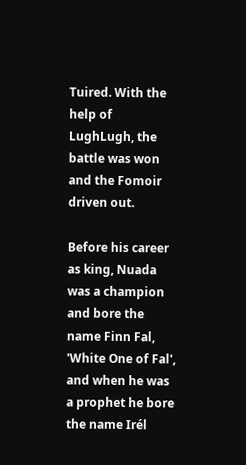Tuired. With the help of LughLugh, the battle was won and the Fomoir driven out.

Before his career as king, Nuada was a champion and bore the name Finn Fal, 'White One of Fal', and when he was a prophet he bore the name Irél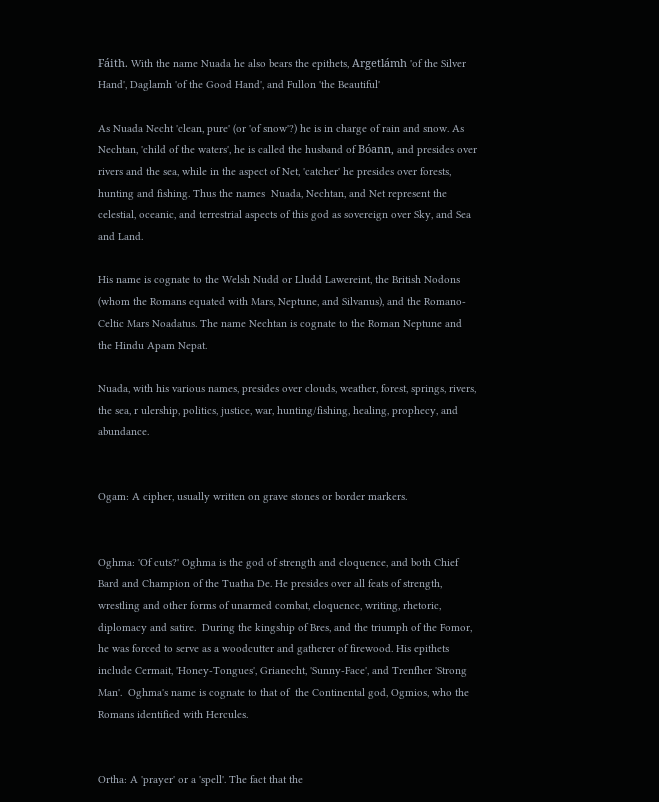Fáith. With the name Nuada he also bears the epithets, Argetlámh 'of the Silver Hand', Daglamh 'of the Good Hand', and Fullon 'the Beautiful'

As Nuada Necht 'clean, pure' (or 'of snow'?) he is in charge of rain and snow. As Nechtan, 'child of the waters', he is called the husband of Bóann, and presides over rivers and the sea, while in the aspect of Net, 'catcher' he presides over forests, hunting and fishing. Thus the names  Nuada, Nechtan, and Net represent the celestial, oceanic, and terrestrial aspects of this god as sovereign over Sky, and Sea and Land.

His name is cognate to the Welsh Nudd or Lludd Lawereint, the British Nodons (whom the Romans equated with Mars, Neptune, and Silvanus), and the Romano-Celtic Mars Noadatus. The name Nechtan is cognate to the Roman Neptune and the Hindu Apam Nepat.

Nuada, with his various names, presides over clouds, weather, forest, springs, rivers, the sea, r ulership, politics, justice, war, hunting/fishing, healing, prophecy, and abundance.


Ogam: A cipher, usually written on grave stones or border markers.


Oghma: 'Of cuts?' Oghma is the god of strength and eloquence, and both Chief Bard and Champion of the Tuatha De. He presides over all feats of strength, wrestling and other forms of unarmed combat, eloquence, writing, rhetoric, diplomacy and satire.  During the kingship of Bres, and the triumph of the Fomor, he was forced to serve as a woodcutter and gatherer of firewood. His epithets include Cermait, 'Honey-Tongues', Grianecht, 'Sunny-Face', and Trenfher 'Strong Man'.  Oghma's name is cognate to that of  the Continental god, Ogmios, who the Romans identified with Hercules.


Ortha: A 'prayer' or a 'spell'. The fact that the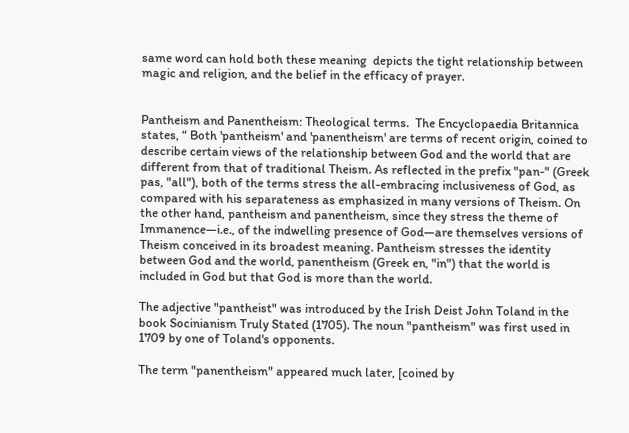same word can hold both these meaning  depicts the tight relationship between magic and religion, and the belief in the efficacy of prayer.


Pantheism and Panentheism: Theological terms.  The Encyclopaedia Britannica states, “ Both 'pantheism' and 'panentheism' are terms of recent origin, coined to describe certain views of the relationship between God and the world that are different from that of traditional Theism. As reflected in the prefix "pan-" (Greek pas, "all"), both of the terms stress the all-embracing inclusiveness of God, as compared with his separateness as emphasized in many versions of Theism. On the other hand, pantheism and panentheism, since they stress the theme of Immanence—i.e., of the indwelling presence of God—are themselves versions of Theism conceived in its broadest meaning. Pantheism stresses the identity between God and the world, panentheism (Greek en, "in") that the world is included in God but that God is more than the world.

The adjective "pantheist" was introduced by the Irish Deist John Toland in the book Socinianism Truly Stated (1705). The noun "pantheism" was first used in 1709 by one of Toland's opponents.

The term "panentheism" appeared much later, [coined by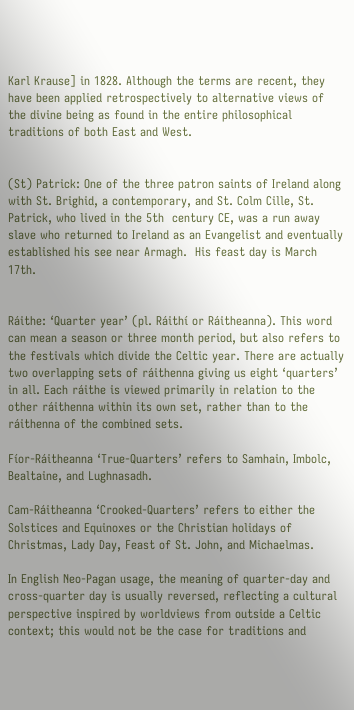Karl Krause] in 1828. Although the terms are recent, they have been applied retrospectively to alternative views of the divine being as found in the entire philosophical traditions of both East and West.


(St) Patrick: One of the three patron saints of Ireland along with St. Brighid, a contemporary, and St. Colm Cille, St. Patrick, who lived in the 5th  century CE, was a run away slave who returned to Ireland as an Evangelist and eventually established his see near Armagh.  His feast day is March 17th.


Ráithe: ‘Quarter year’ (pl. Ráithí or Ráitheanna). This word can mean a season or three month period, but also refers to the festivals which divide the Celtic year. There are actually two overlapping sets of ráithenna giving us eight ‘quarters’ in all. Each ráithe is viewed primarily in relation to the other ráithenna within its own set, rather than to the ráithenna of the combined sets.

Fíor-Ráitheanna ‘True-Quarters’ refers to Samhain, Imbolc, Bealtaine, and Lughnasadh.

Cam-Ráitheanna ‘Crooked-Quarters’ refers to either the Solstices and Equinoxes or the Christian holidays of Christmas, Lady Day, Feast of St. John, and Michaelmas.

In English Neo-Pagan usage, the meaning of quarter-day and cross-quarter day is usually reversed, reflecting a cultural perspective inspired by worldviews from outside a Celtic context; this would not be the case for traditions and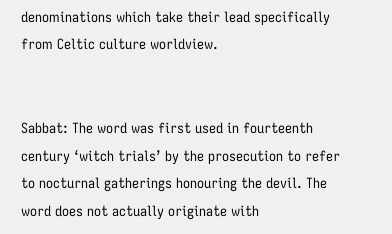denominations which take their lead specifically from Celtic culture worldview.


Sabbat: The word was first used in fourteenth century ‘witch trials’ by the prosecution to refer to nocturnal gatherings honouring the devil. The word does not actually originate with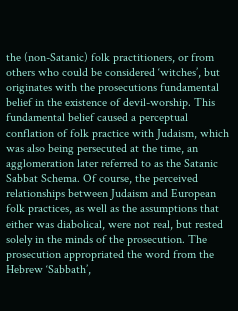the (non-Satanic) folk practitioners, or from others who could be considered ‘witches’, but originates with the prosecutions fundamental belief in the existence of devil-worship. This fundamental belief caused a perceptual conflation of folk practice with Judaism, which was also being persecuted at the time, an agglomeration later referred to as the Satanic Sabbat Schema. Of course, the perceived relationships between Judaism and European folk practices, as well as the assumptions that either was diabolical, were not real, but rested solely in the minds of the prosecution. The prosecution appropriated the word from the Hebrew ‘Sabbath’,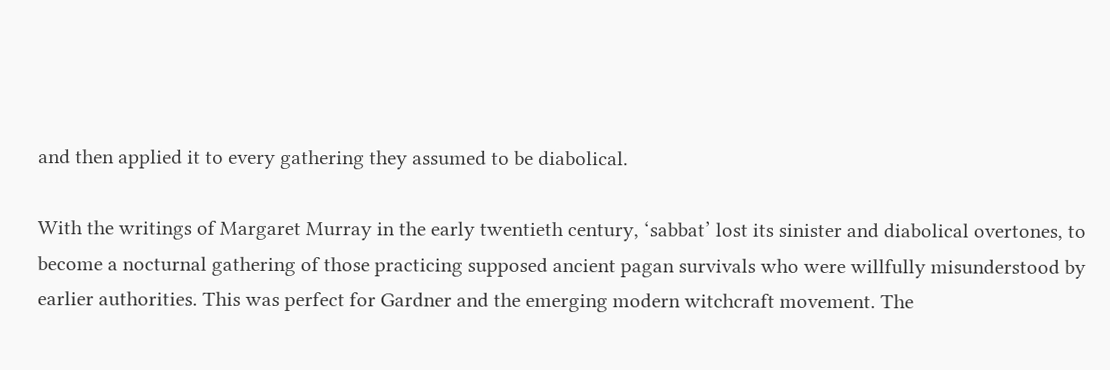and then applied it to every gathering they assumed to be diabolical.

With the writings of Margaret Murray in the early twentieth century, ‘sabbat’ lost its sinister and diabolical overtones, to become a nocturnal gathering of those practicing supposed ancient pagan survivals who were willfully misunderstood by earlier authorities. This was perfect for Gardner and the emerging modern witchcraft movement. The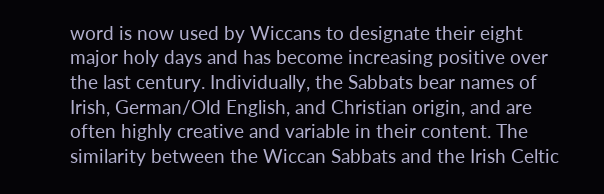word is now used by Wiccans to designate their eight major holy days and has become increasing positive over the last century. Individually, the Sabbats bear names of Irish, German/Old English, and Christian origin, and are often highly creative and variable in their content. The similarity between the Wiccan Sabbats and the Irish Celtic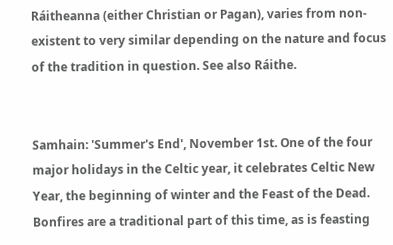Ráitheanna (either Christian or Pagan), varies from non-existent to very similar depending on the nature and focus of the tradition in question. See also Ráithe.


Samhain: 'Summer's End', November 1st. One of the four major holidays in the Celtic year, it celebrates Celtic New Year, the beginning of winter and the Feast of the Dead. Bonfires are a traditional part of this time, as is feasting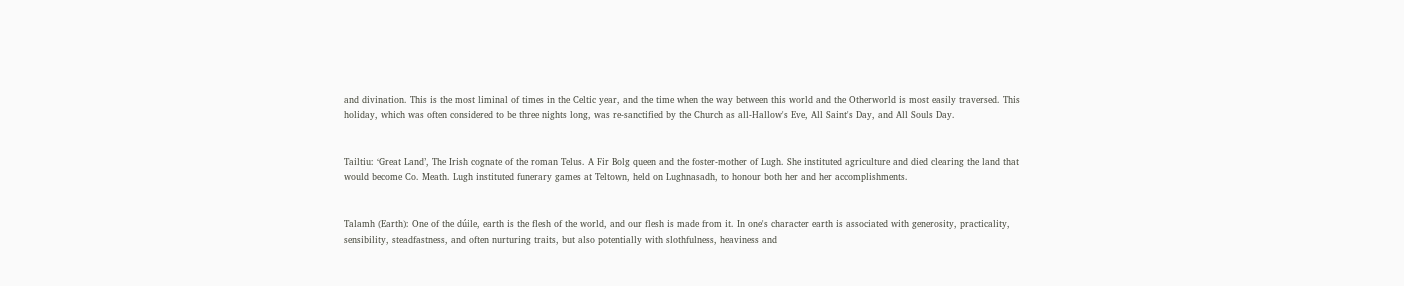and divination. This is the most liminal of times in the Celtic year, and the time when the way between this world and the Otherworld is most easily traversed. This holiday, which was often considered to be three nights long, was re-sanctified by the Church as all-Hallow's Eve, All Saint's Day, and All Souls Day.


Tailtiu: ‘Great Land’, The Irish cognate of the roman Telus. A Fir Bolg queen and the foster-mother of Lugh. She instituted agriculture and died clearing the land that would become Co. Meath. Lugh instituted funerary games at Teltown, held on Lughnasadh, to honour both her and her accomplishments.


Talamh (Earth): One of the dúile, earth is the flesh of the world, and our flesh is made from it. In one's character earth is associated with generosity, practicality, sensibility, steadfastness, and often nurturing traits, but also potentially with slothfulness, heaviness and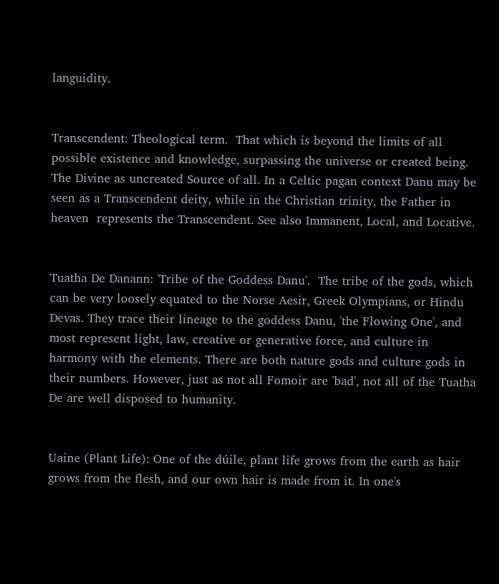languidity.


Transcendent: Theological term.  That which is beyond the limits of all possible existence and knowledge, surpassing the universe or created being. The Divine as uncreated Source of all. In a Celtic pagan context Danu may be seen as a Transcendent deity, while in the Christian trinity, the Father in heaven  represents the Transcendent. See also Immanent, Local, and Locative.


Tuatha De Danann: 'Tribe of the Goddess Danu'.  The tribe of the gods, which can be very loosely equated to the Norse Aesir, Greek Olympians, or Hindu Devas. They trace their lineage to the goddess Danu, 'the Flowing One', and most represent light, law, creative or generative force, and culture in harmony with the elements. There are both nature gods and culture gods in their numbers. However, just as not all Fomoir are 'bad', not all of the Tuatha De are well disposed to humanity.


Uaine (Plant Life): One of the dúile, plant life grows from the earth as hair grows from the flesh, and our own hair is made from it. In one's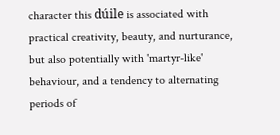character this dúile is associated with practical creativity, beauty, and nurturance, but also potentially with 'martyr-like' behaviour, and a tendency to alternating periods of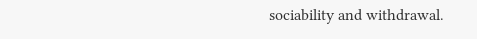sociability and withdrawal.